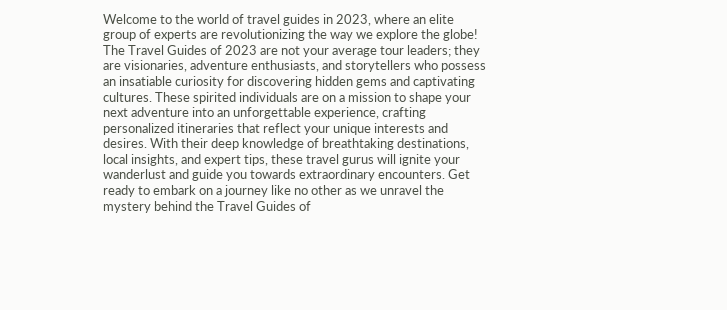Welcome to the world of travel guides in 2023, where an elite group of experts are revolutionizing the way we explore the globe! The Travel Guides of 2023 are not your average tour leaders; they are visionaries, adventure enthusiasts, and storytellers who possess an insatiable curiosity for discovering hidden gems and captivating cultures. These spirited individuals are on a mission to shape your next adventure into an unforgettable experience, crafting personalized itineraries that reflect your unique interests and desires. With their deep knowledge of breathtaking destinations, local insights, and expert tips, these travel gurus will ignite your wanderlust and guide you towards extraordinary encounters. Get ready to embark on a journey like no other as we unravel the mystery behind the Travel Guides of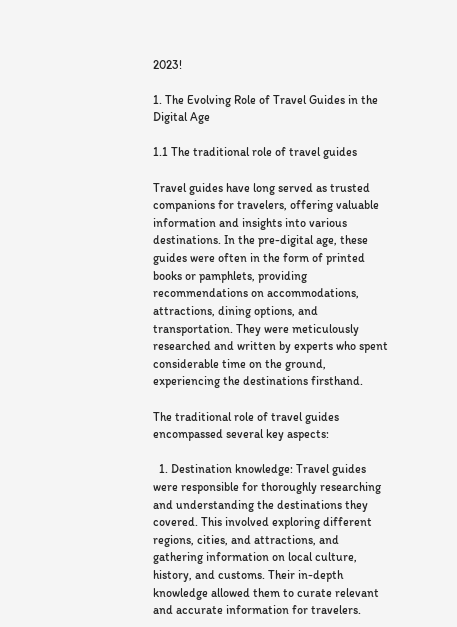2023!

1. The Evolving Role of Travel Guides in the Digital Age

1.1 The traditional role of travel guides

Travel guides have long served as trusted companions for travelers, offering valuable information and insights into various destinations. In the pre-digital age, these guides were often in the form of printed books or pamphlets, providing recommendations on accommodations, attractions, dining options, and transportation. They were meticulously researched and written by experts who spent considerable time on the ground, experiencing the destinations firsthand.

The traditional role of travel guides encompassed several key aspects:

  1. Destination knowledge: Travel guides were responsible for thoroughly researching and understanding the destinations they covered. This involved exploring different regions, cities, and attractions, and gathering information on local culture, history, and customs. Their in-depth knowledge allowed them to curate relevant and accurate information for travelers.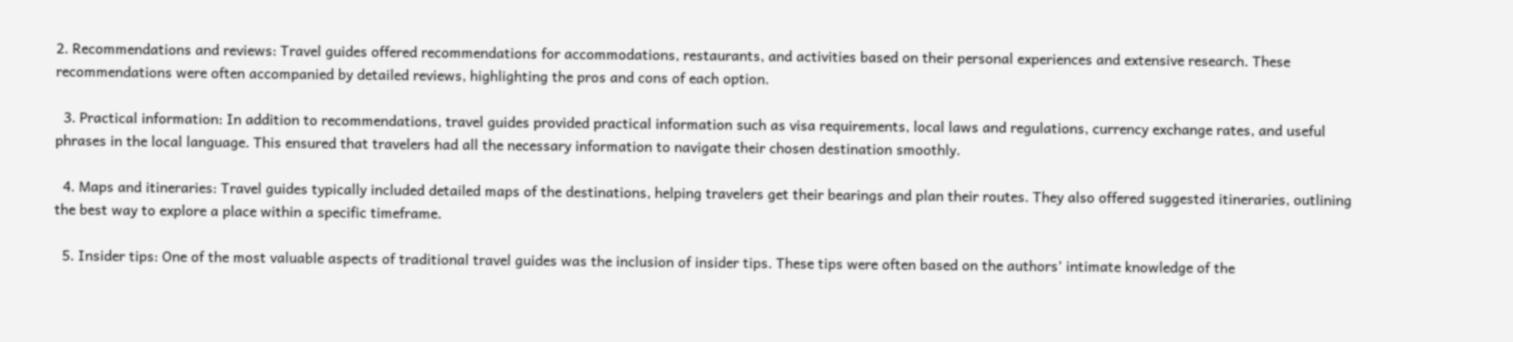2. Recommendations and reviews: Travel guides offered recommendations for accommodations, restaurants, and activities based on their personal experiences and extensive research. These recommendations were often accompanied by detailed reviews, highlighting the pros and cons of each option.

  3. Practical information: In addition to recommendations, travel guides provided practical information such as visa requirements, local laws and regulations, currency exchange rates, and useful phrases in the local language. This ensured that travelers had all the necessary information to navigate their chosen destination smoothly.

  4. Maps and itineraries: Travel guides typically included detailed maps of the destinations, helping travelers get their bearings and plan their routes. They also offered suggested itineraries, outlining the best way to explore a place within a specific timeframe.

  5. Insider tips: One of the most valuable aspects of traditional travel guides was the inclusion of insider tips. These tips were often based on the authors’ intimate knowledge of the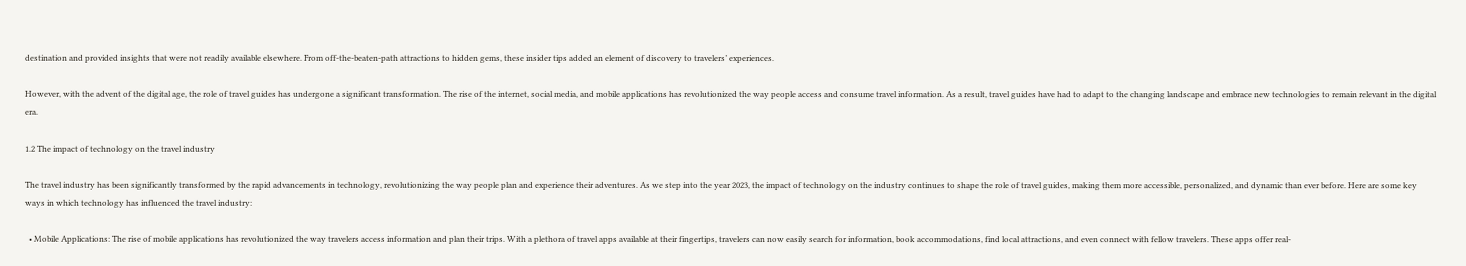destination and provided insights that were not readily available elsewhere. From off-the-beaten-path attractions to hidden gems, these insider tips added an element of discovery to travelers’ experiences.

However, with the advent of the digital age, the role of travel guides has undergone a significant transformation. The rise of the internet, social media, and mobile applications has revolutionized the way people access and consume travel information. As a result, travel guides have had to adapt to the changing landscape and embrace new technologies to remain relevant in the digital era.

1.2 The impact of technology on the travel industry

The travel industry has been significantly transformed by the rapid advancements in technology, revolutionizing the way people plan and experience their adventures. As we step into the year 2023, the impact of technology on the industry continues to shape the role of travel guides, making them more accessible, personalized, and dynamic than ever before. Here are some key ways in which technology has influenced the travel industry:

  • Mobile Applications: The rise of mobile applications has revolutionized the way travelers access information and plan their trips. With a plethora of travel apps available at their fingertips, travelers can now easily search for information, book accommodations, find local attractions, and even connect with fellow travelers. These apps offer real-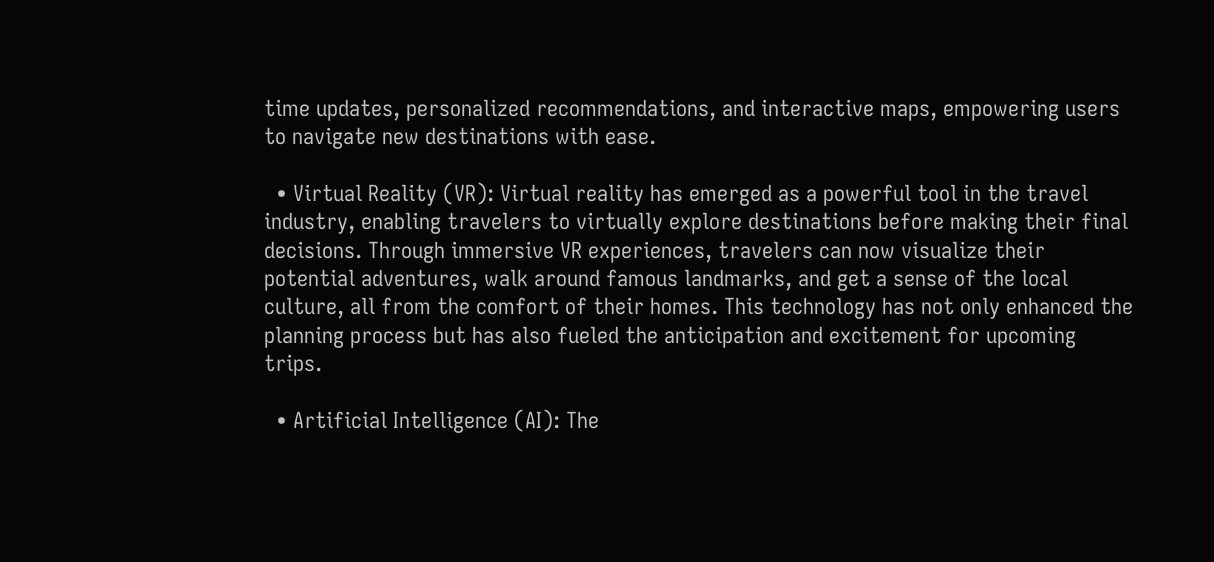time updates, personalized recommendations, and interactive maps, empowering users to navigate new destinations with ease.

  • Virtual Reality (VR): Virtual reality has emerged as a powerful tool in the travel industry, enabling travelers to virtually explore destinations before making their final decisions. Through immersive VR experiences, travelers can now visualize their potential adventures, walk around famous landmarks, and get a sense of the local culture, all from the comfort of their homes. This technology has not only enhanced the planning process but has also fueled the anticipation and excitement for upcoming trips.

  • Artificial Intelligence (AI): The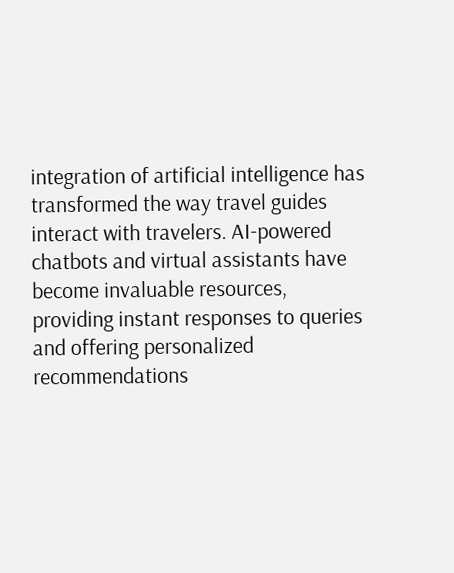integration of artificial intelligence has transformed the way travel guides interact with travelers. AI-powered chatbots and virtual assistants have become invaluable resources, providing instant responses to queries and offering personalized recommendations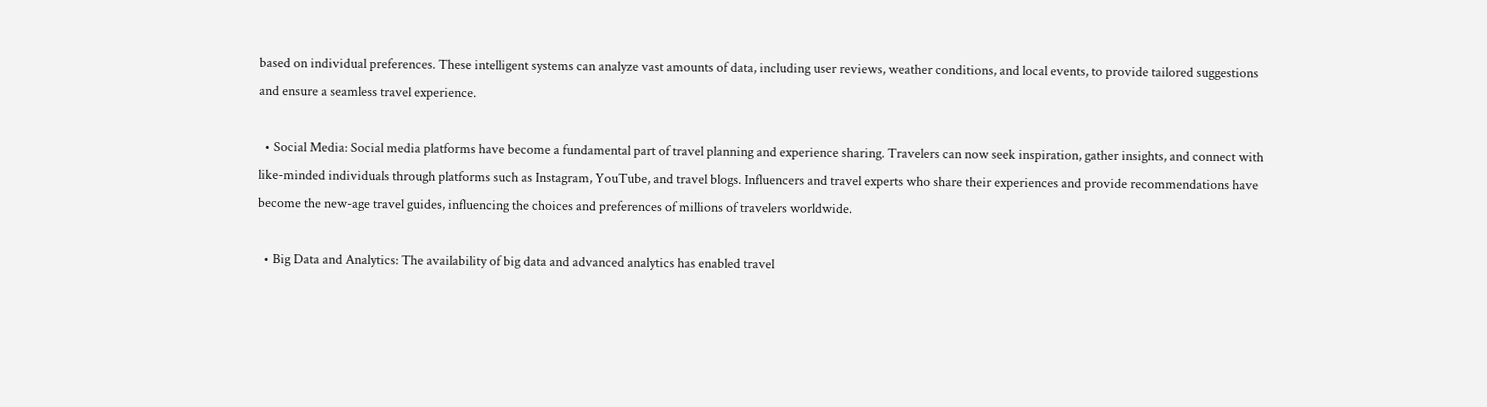based on individual preferences. These intelligent systems can analyze vast amounts of data, including user reviews, weather conditions, and local events, to provide tailored suggestions and ensure a seamless travel experience.

  • Social Media: Social media platforms have become a fundamental part of travel planning and experience sharing. Travelers can now seek inspiration, gather insights, and connect with like-minded individuals through platforms such as Instagram, YouTube, and travel blogs. Influencers and travel experts who share their experiences and provide recommendations have become the new-age travel guides, influencing the choices and preferences of millions of travelers worldwide.

  • Big Data and Analytics: The availability of big data and advanced analytics has enabled travel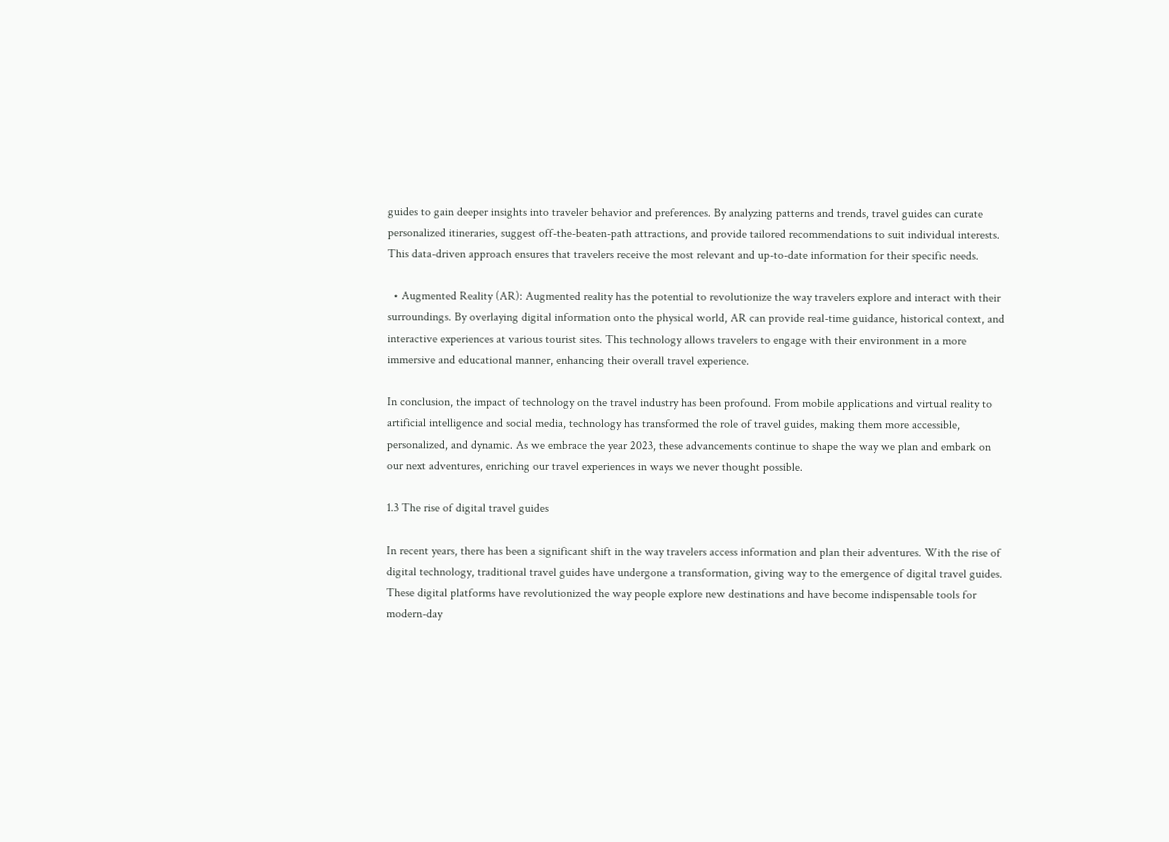guides to gain deeper insights into traveler behavior and preferences. By analyzing patterns and trends, travel guides can curate personalized itineraries, suggest off-the-beaten-path attractions, and provide tailored recommendations to suit individual interests. This data-driven approach ensures that travelers receive the most relevant and up-to-date information for their specific needs.

  • Augmented Reality (AR): Augmented reality has the potential to revolutionize the way travelers explore and interact with their surroundings. By overlaying digital information onto the physical world, AR can provide real-time guidance, historical context, and interactive experiences at various tourist sites. This technology allows travelers to engage with their environment in a more immersive and educational manner, enhancing their overall travel experience.

In conclusion, the impact of technology on the travel industry has been profound. From mobile applications and virtual reality to artificial intelligence and social media, technology has transformed the role of travel guides, making them more accessible, personalized, and dynamic. As we embrace the year 2023, these advancements continue to shape the way we plan and embark on our next adventures, enriching our travel experiences in ways we never thought possible.

1.3 The rise of digital travel guides

In recent years, there has been a significant shift in the way travelers access information and plan their adventures. With the rise of digital technology, traditional travel guides have undergone a transformation, giving way to the emergence of digital travel guides. These digital platforms have revolutionized the way people explore new destinations and have become indispensable tools for modern-day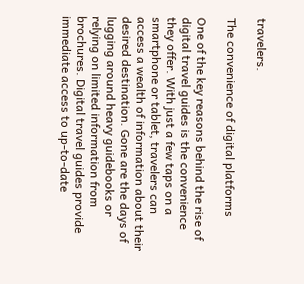travelers.

The convenience of digital platforms

One of the key reasons behind the rise of digital travel guides is the convenience they offer. With just a few taps on a smartphone or tablet, travelers can access a wealth of information about their desired destination. Gone are the days of lugging around heavy guidebooks or relying on limited information from brochures. Digital travel guides provide immediate access to up-to-date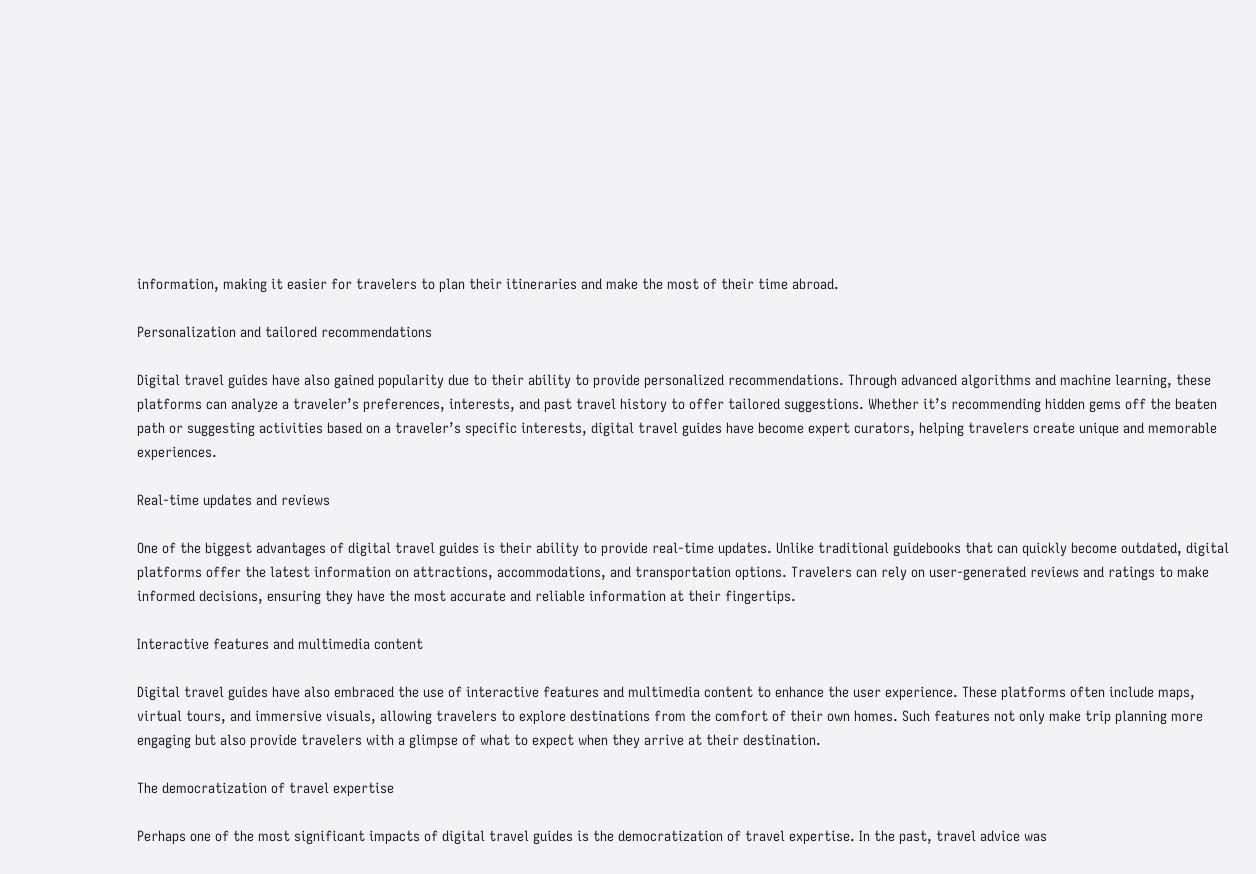information, making it easier for travelers to plan their itineraries and make the most of their time abroad.

Personalization and tailored recommendations

Digital travel guides have also gained popularity due to their ability to provide personalized recommendations. Through advanced algorithms and machine learning, these platforms can analyze a traveler’s preferences, interests, and past travel history to offer tailored suggestions. Whether it’s recommending hidden gems off the beaten path or suggesting activities based on a traveler’s specific interests, digital travel guides have become expert curators, helping travelers create unique and memorable experiences.

Real-time updates and reviews

One of the biggest advantages of digital travel guides is their ability to provide real-time updates. Unlike traditional guidebooks that can quickly become outdated, digital platforms offer the latest information on attractions, accommodations, and transportation options. Travelers can rely on user-generated reviews and ratings to make informed decisions, ensuring they have the most accurate and reliable information at their fingertips.

Interactive features and multimedia content

Digital travel guides have also embraced the use of interactive features and multimedia content to enhance the user experience. These platforms often include maps, virtual tours, and immersive visuals, allowing travelers to explore destinations from the comfort of their own homes. Such features not only make trip planning more engaging but also provide travelers with a glimpse of what to expect when they arrive at their destination.

The democratization of travel expertise

Perhaps one of the most significant impacts of digital travel guides is the democratization of travel expertise. In the past, travel advice was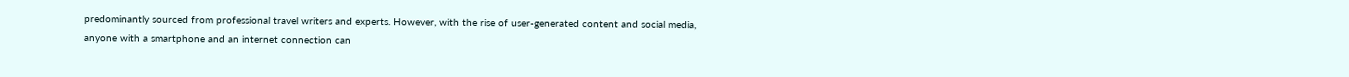predominantly sourced from professional travel writers and experts. However, with the rise of user-generated content and social media, anyone with a smartphone and an internet connection can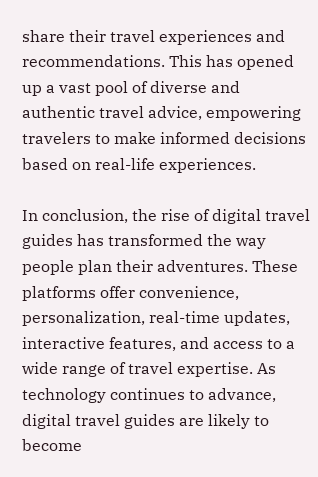share their travel experiences and recommendations. This has opened up a vast pool of diverse and authentic travel advice, empowering travelers to make informed decisions based on real-life experiences.

In conclusion, the rise of digital travel guides has transformed the way people plan their adventures. These platforms offer convenience, personalization, real-time updates, interactive features, and access to a wide range of travel expertise. As technology continues to advance, digital travel guides are likely to become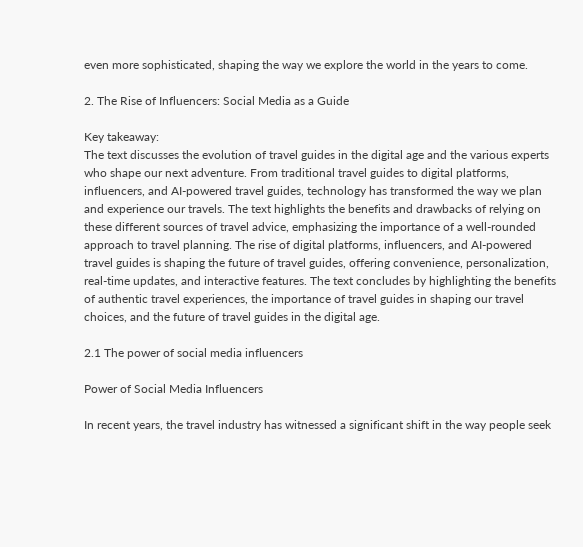even more sophisticated, shaping the way we explore the world in the years to come.

2. The Rise of Influencers: Social Media as a Guide

Key takeaway:
The text discusses the evolution of travel guides in the digital age and the various experts who shape our next adventure. From traditional travel guides to digital platforms, influencers, and AI-powered travel guides, technology has transformed the way we plan and experience our travels. The text highlights the benefits and drawbacks of relying on these different sources of travel advice, emphasizing the importance of a well-rounded approach to travel planning. The rise of digital platforms, influencers, and AI-powered travel guides is shaping the future of travel guides, offering convenience, personalization, real-time updates, and interactive features. The text concludes by highlighting the benefits of authentic travel experiences, the importance of travel guides in shaping our travel choices, and the future of travel guides in the digital age.

2.1 The power of social media influencers

Power of Social Media Influencers

In recent years, the travel industry has witnessed a significant shift in the way people seek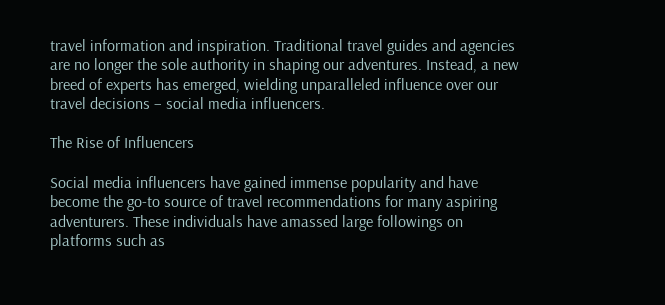travel information and inspiration. Traditional travel guides and agencies are no longer the sole authority in shaping our adventures. Instead, a new breed of experts has emerged, wielding unparalleled influence over our travel decisions – social media influencers.

The Rise of Influencers

Social media influencers have gained immense popularity and have become the go-to source of travel recommendations for many aspiring adventurers. These individuals have amassed large followings on platforms such as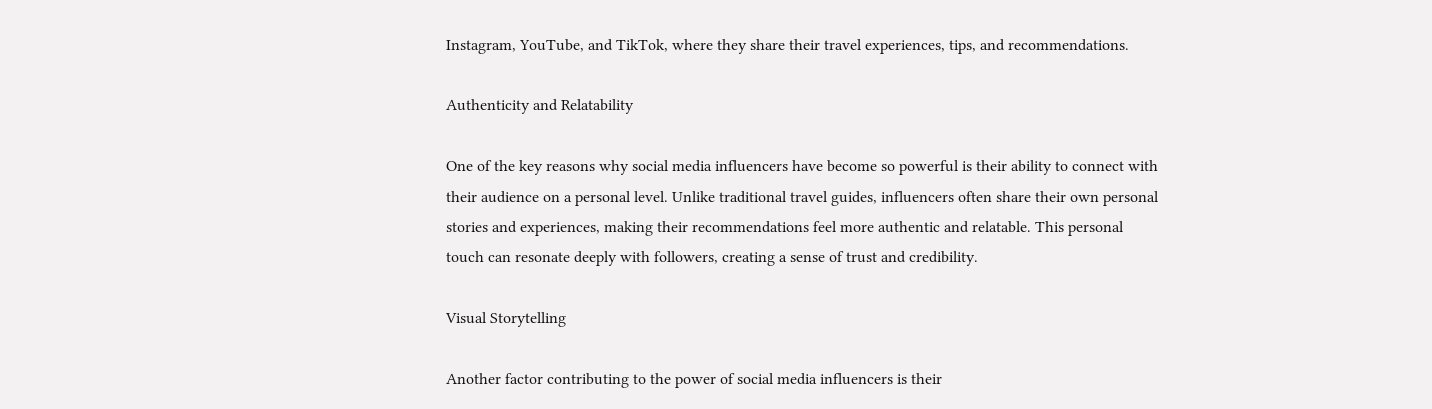Instagram, YouTube, and TikTok, where they share their travel experiences, tips, and recommendations.

Authenticity and Relatability

One of the key reasons why social media influencers have become so powerful is their ability to connect with their audience on a personal level. Unlike traditional travel guides, influencers often share their own personal stories and experiences, making their recommendations feel more authentic and relatable. This personal touch can resonate deeply with followers, creating a sense of trust and credibility.

Visual Storytelling

Another factor contributing to the power of social media influencers is their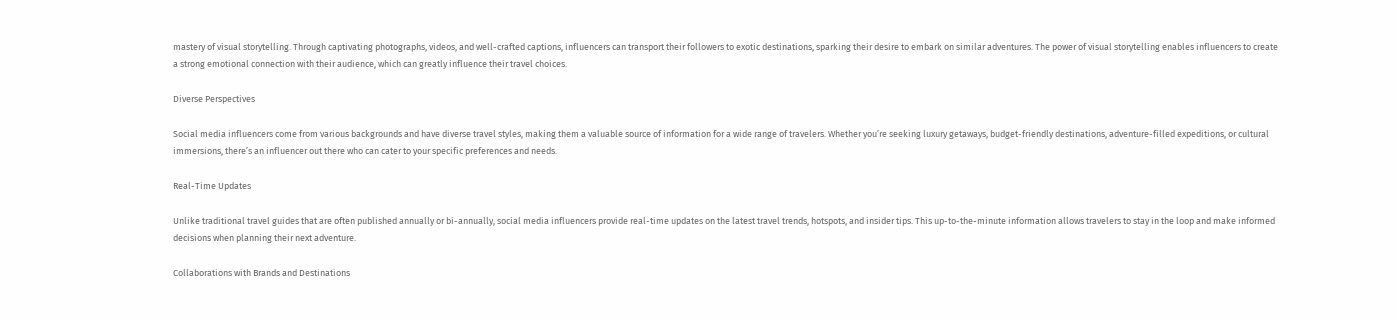mastery of visual storytelling. Through captivating photographs, videos, and well-crafted captions, influencers can transport their followers to exotic destinations, sparking their desire to embark on similar adventures. The power of visual storytelling enables influencers to create a strong emotional connection with their audience, which can greatly influence their travel choices.

Diverse Perspectives

Social media influencers come from various backgrounds and have diverse travel styles, making them a valuable source of information for a wide range of travelers. Whether you’re seeking luxury getaways, budget-friendly destinations, adventure-filled expeditions, or cultural immersions, there’s an influencer out there who can cater to your specific preferences and needs.

Real-Time Updates

Unlike traditional travel guides that are often published annually or bi-annually, social media influencers provide real-time updates on the latest travel trends, hotspots, and insider tips. This up-to-the-minute information allows travelers to stay in the loop and make informed decisions when planning their next adventure.

Collaborations with Brands and Destinations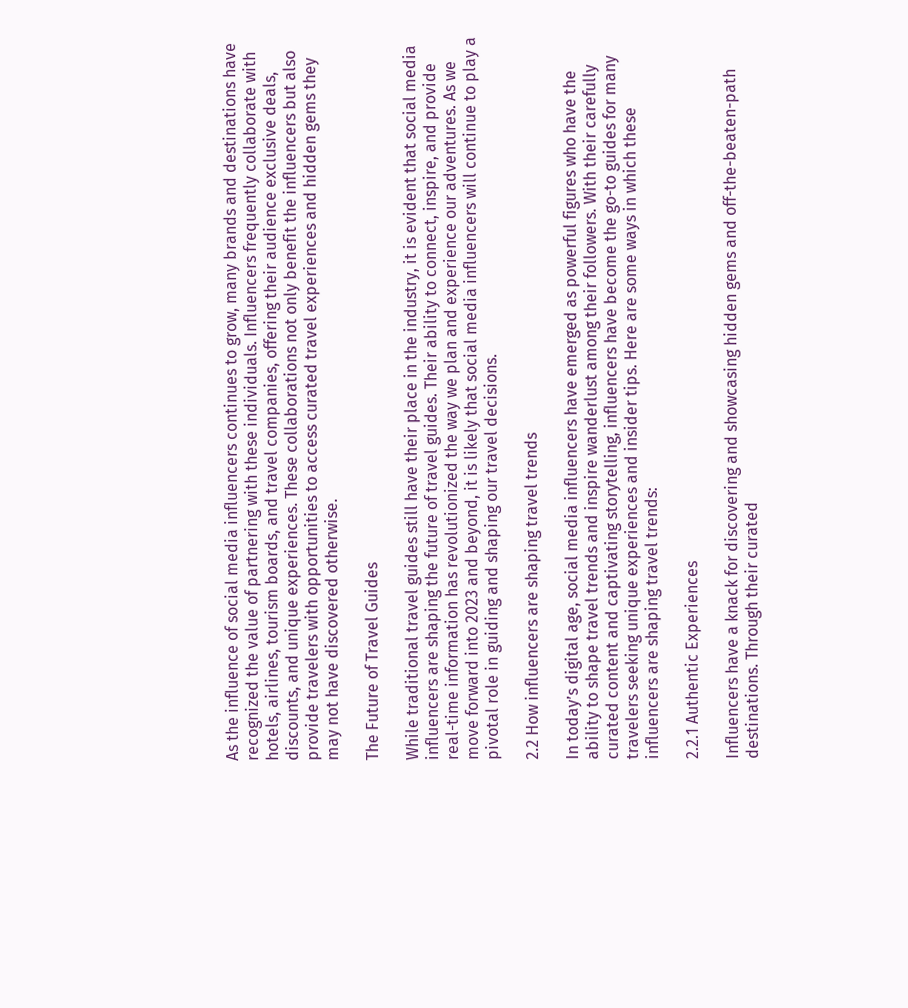As the influence of social media influencers continues to grow, many brands and destinations have recognized the value of partnering with these individuals. Influencers frequently collaborate with hotels, airlines, tourism boards, and travel companies, offering their audience exclusive deals, discounts, and unique experiences. These collaborations not only benefit the influencers but also provide travelers with opportunities to access curated travel experiences and hidden gems they may not have discovered otherwise.

The Future of Travel Guides

While traditional travel guides still have their place in the industry, it is evident that social media influencers are shaping the future of travel guides. Their ability to connect, inspire, and provide real-time information has revolutionized the way we plan and experience our adventures. As we move forward into 2023 and beyond, it is likely that social media influencers will continue to play a pivotal role in guiding and shaping our travel decisions.

2.2 How influencers are shaping travel trends

In today’s digital age, social media influencers have emerged as powerful figures who have the ability to shape travel trends and inspire wanderlust among their followers. With their carefully curated content and captivating storytelling, influencers have become the go-to guides for many travelers seeking unique experiences and insider tips. Here are some ways in which these influencers are shaping travel trends:

2.2.1 Authentic Experiences

Influencers have a knack for discovering and showcasing hidden gems and off-the-beaten-path destinations. Through their curated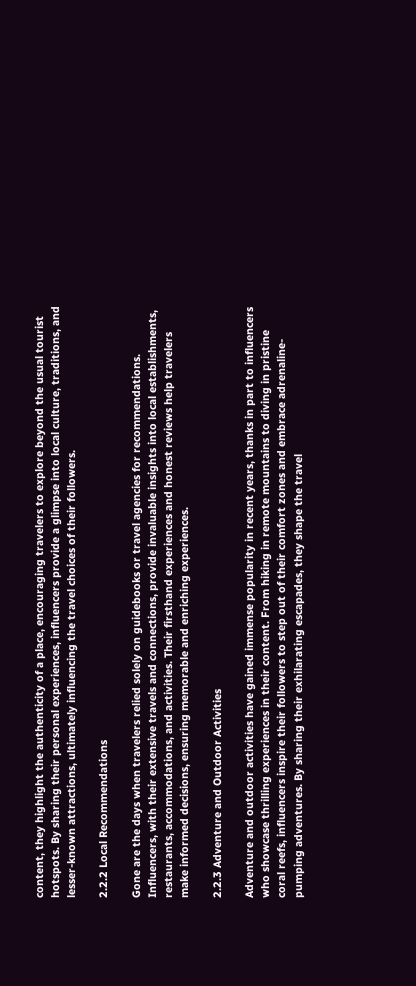content, they highlight the authenticity of a place, encouraging travelers to explore beyond the usual tourist hotspots. By sharing their personal experiences, influencers provide a glimpse into local culture, traditions, and lesser-known attractions, ultimately influencing the travel choices of their followers.

2.2.2 Local Recommendations

Gone are the days when travelers relied solely on guidebooks or travel agencies for recommendations. Influencers, with their extensive travels and connections, provide invaluable insights into local establishments, restaurants, accommodations, and activities. Their firsthand experiences and honest reviews help travelers make informed decisions, ensuring memorable and enriching experiences.

2.2.3 Adventure and Outdoor Activities

Adventure and outdoor activities have gained immense popularity in recent years, thanks in part to influencers who showcase thrilling experiences in their content. From hiking in remote mountains to diving in pristine coral reefs, influencers inspire their followers to step out of their comfort zones and embrace adrenaline-pumping adventures. By sharing their exhilarating escapades, they shape the travel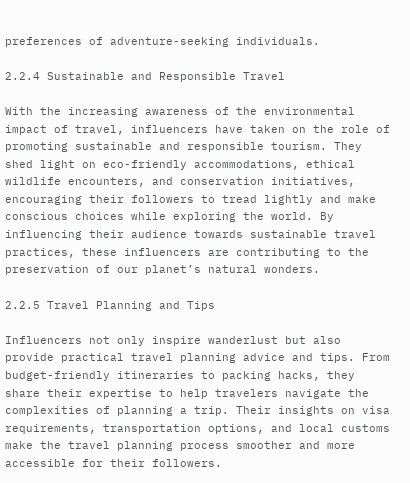preferences of adventure-seeking individuals.

2.2.4 Sustainable and Responsible Travel

With the increasing awareness of the environmental impact of travel, influencers have taken on the role of promoting sustainable and responsible tourism. They shed light on eco-friendly accommodations, ethical wildlife encounters, and conservation initiatives, encouraging their followers to tread lightly and make conscious choices while exploring the world. By influencing their audience towards sustainable travel practices, these influencers are contributing to the preservation of our planet’s natural wonders.

2.2.5 Travel Planning and Tips

Influencers not only inspire wanderlust but also provide practical travel planning advice and tips. From budget-friendly itineraries to packing hacks, they share their expertise to help travelers navigate the complexities of planning a trip. Their insights on visa requirements, transportation options, and local customs make the travel planning process smoother and more accessible for their followers.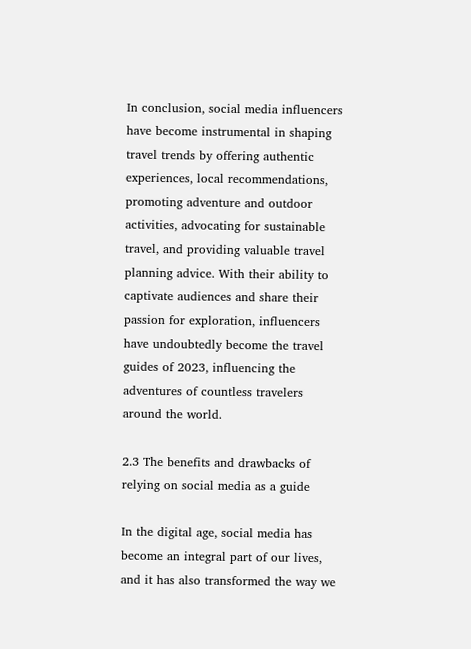In conclusion, social media influencers have become instrumental in shaping travel trends by offering authentic experiences, local recommendations, promoting adventure and outdoor activities, advocating for sustainable travel, and providing valuable travel planning advice. With their ability to captivate audiences and share their passion for exploration, influencers have undoubtedly become the travel guides of 2023, influencing the adventures of countless travelers around the world.

2.3 The benefits and drawbacks of relying on social media as a guide

In the digital age, social media has become an integral part of our lives, and it has also transformed the way we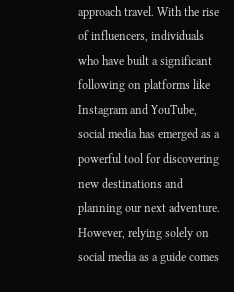approach travel. With the rise of influencers, individuals who have built a significant following on platforms like Instagram and YouTube, social media has emerged as a powerful tool for discovering new destinations and planning our next adventure. However, relying solely on social media as a guide comes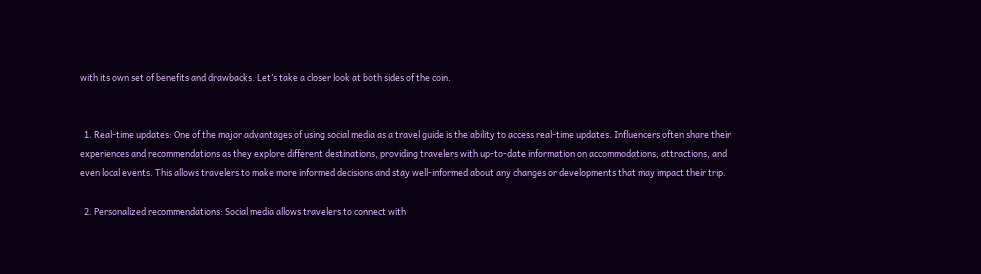with its own set of benefits and drawbacks. Let’s take a closer look at both sides of the coin.


  1. Real-time updates: One of the major advantages of using social media as a travel guide is the ability to access real-time updates. Influencers often share their experiences and recommendations as they explore different destinations, providing travelers with up-to-date information on accommodations, attractions, and even local events. This allows travelers to make more informed decisions and stay well-informed about any changes or developments that may impact their trip.

  2. Personalized recommendations: Social media allows travelers to connect with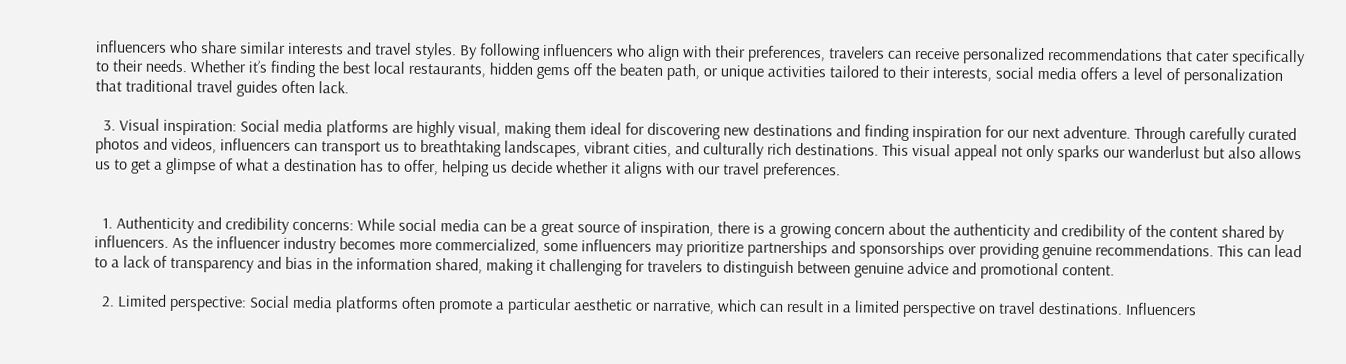influencers who share similar interests and travel styles. By following influencers who align with their preferences, travelers can receive personalized recommendations that cater specifically to their needs. Whether it’s finding the best local restaurants, hidden gems off the beaten path, or unique activities tailored to their interests, social media offers a level of personalization that traditional travel guides often lack.

  3. Visual inspiration: Social media platforms are highly visual, making them ideal for discovering new destinations and finding inspiration for our next adventure. Through carefully curated photos and videos, influencers can transport us to breathtaking landscapes, vibrant cities, and culturally rich destinations. This visual appeal not only sparks our wanderlust but also allows us to get a glimpse of what a destination has to offer, helping us decide whether it aligns with our travel preferences.


  1. Authenticity and credibility concerns: While social media can be a great source of inspiration, there is a growing concern about the authenticity and credibility of the content shared by influencers. As the influencer industry becomes more commercialized, some influencers may prioritize partnerships and sponsorships over providing genuine recommendations. This can lead to a lack of transparency and bias in the information shared, making it challenging for travelers to distinguish between genuine advice and promotional content.

  2. Limited perspective: Social media platforms often promote a particular aesthetic or narrative, which can result in a limited perspective on travel destinations. Influencers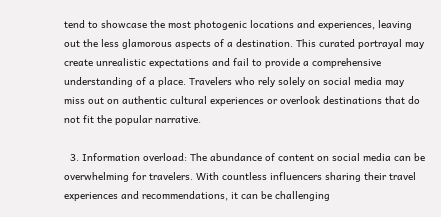tend to showcase the most photogenic locations and experiences, leaving out the less glamorous aspects of a destination. This curated portrayal may create unrealistic expectations and fail to provide a comprehensive understanding of a place. Travelers who rely solely on social media may miss out on authentic cultural experiences or overlook destinations that do not fit the popular narrative.

  3. Information overload: The abundance of content on social media can be overwhelming for travelers. With countless influencers sharing their travel experiences and recommendations, it can be challenging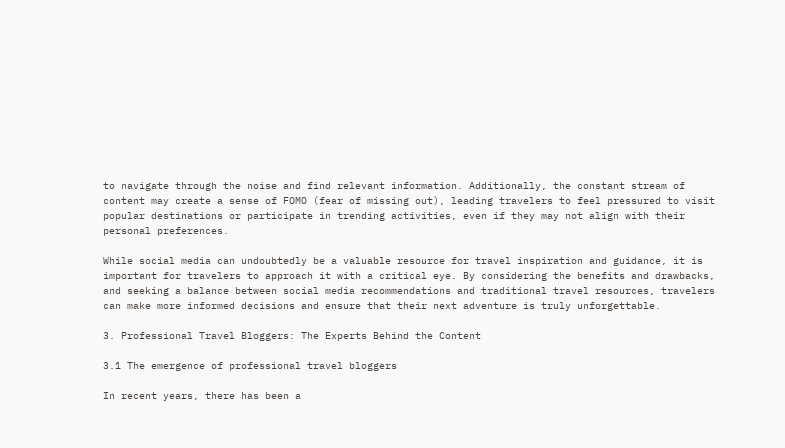to navigate through the noise and find relevant information. Additionally, the constant stream of content may create a sense of FOMO (fear of missing out), leading travelers to feel pressured to visit popular destinations or participate in trending activities, even if they may not align with their personal preferences.

While social media can undoubtedly be a valuable resource for travel inspiration and guidance, it is important for travelers to approach it with a critical eye. By considering the benefits and drawbacks, and seeking a balance between social media recommendations and traditional travel resources, travelers can make more informed decisions and ensure that their next adventure is truly unforgettable.

3. Professional Travel Bloggers: The Experts Behind the Content

3.1 The emergence of professional travel bloggers

In recent years, there has been a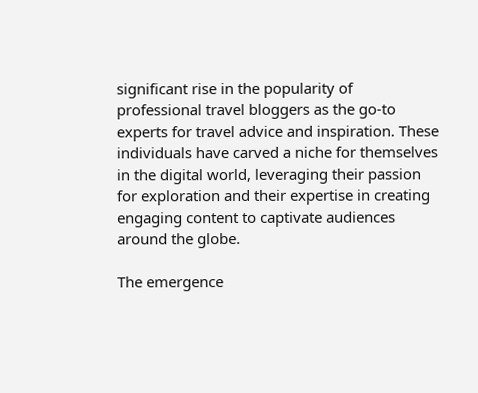significant rise in the popularity of professional travel bloggers as the go-to experts for travel advice and inspiration. These individuals have carved a niche for themselves in the digital world, leveraging their passion for exploration and their expertise in creating engaging content to captivate audiences around the globe.

The emergence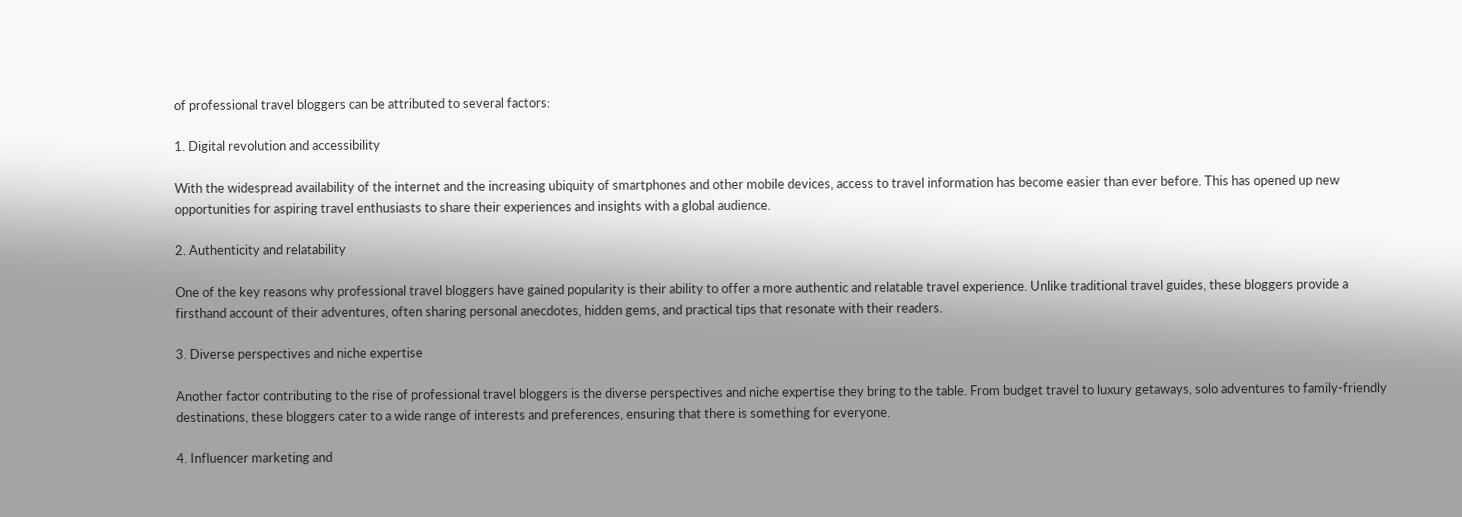of professional travel bloggers can be attributed to several factors:

1. Digital revolution and accessibility

With the widespread availability of the internet and the increasing ubiquity of smartphones and other mobile devices, access to travel information has become easier than ever before. This has opened up new opportunities for aspiring travel enthusiasts to share their experiences and insights with a global audience.

2. Authenticity and relatability

One of the key reasons why professional travel bloggers have gained popularity is their ability to offer a more authentic and relatable travel experience. Unlike traditional travel guides, these bloggers provide a firsthand account of their adventures, often sharing personal anecdotes, hidden gems, and practical tips that resonate with their readers.

3. Diverse perspectives and niche expertise

Another factor contributing to the rise of professional travel bloggers is the diverse perspectives and niche expertise they bring to the table. From budget travel to luxury getaways, solo adventures to family-friendly destinations, these bloggers cater to a wide range of interests and preferences, ensuring that there is something for everyone.

4. Influencer marketing and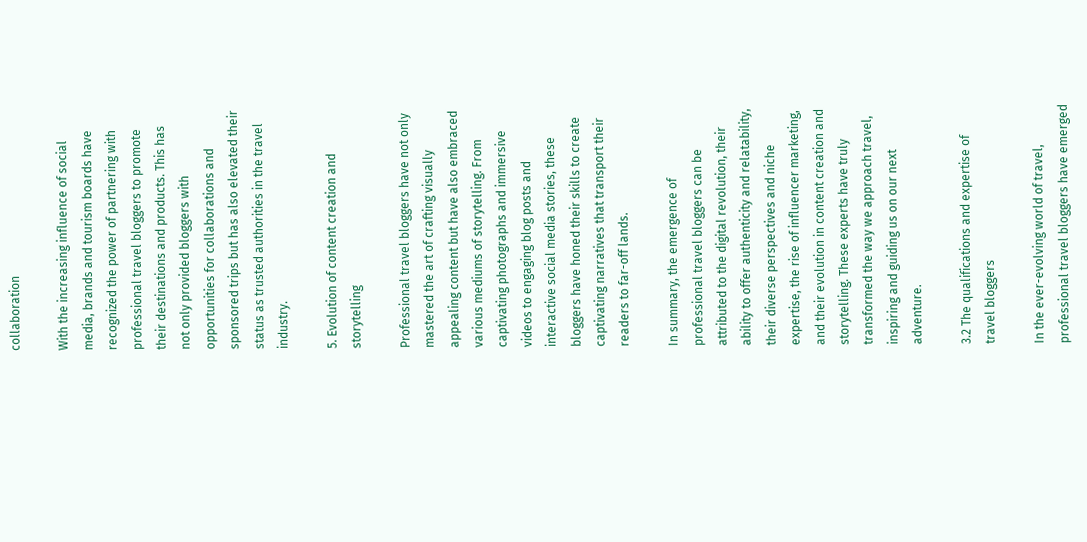collaboration

With the increasing influence of social media, brands and tourism boards have recognized the power of partnering with professional travel bloggers to promote their destinations and products. This has not only provided bloggers with opportunities for collaborations and sponsored trips but has also elevated their status as trusted authorities in the travel industry.

5. Evolution of content creation and storytelling

Professional travel bloggers have not only mastered the art of crafting visually appealing content but have also embraced various mediums of storytelling. From captivating photographs and immersive videos to engaging blog posts and interactive social media stories, these bloggers have honed their skills to create captivating narratives that transport their readers to far-off lands.

In summary, the emergence of professional travel bloggers can be attributed to the digital revolution, their ability to offer authenticity and relatability, their diverse perspectives and niche expertise, the rise of influencer marketing, and their evolution in content creation and storytelling. These experts have truly transformed the way we approach travel, inspiring and guiding us on our next adventure.

3.2 The qualifications and expertise of travel bloggers

In the ever-evolving world of travel, professional travel bloggers have emerged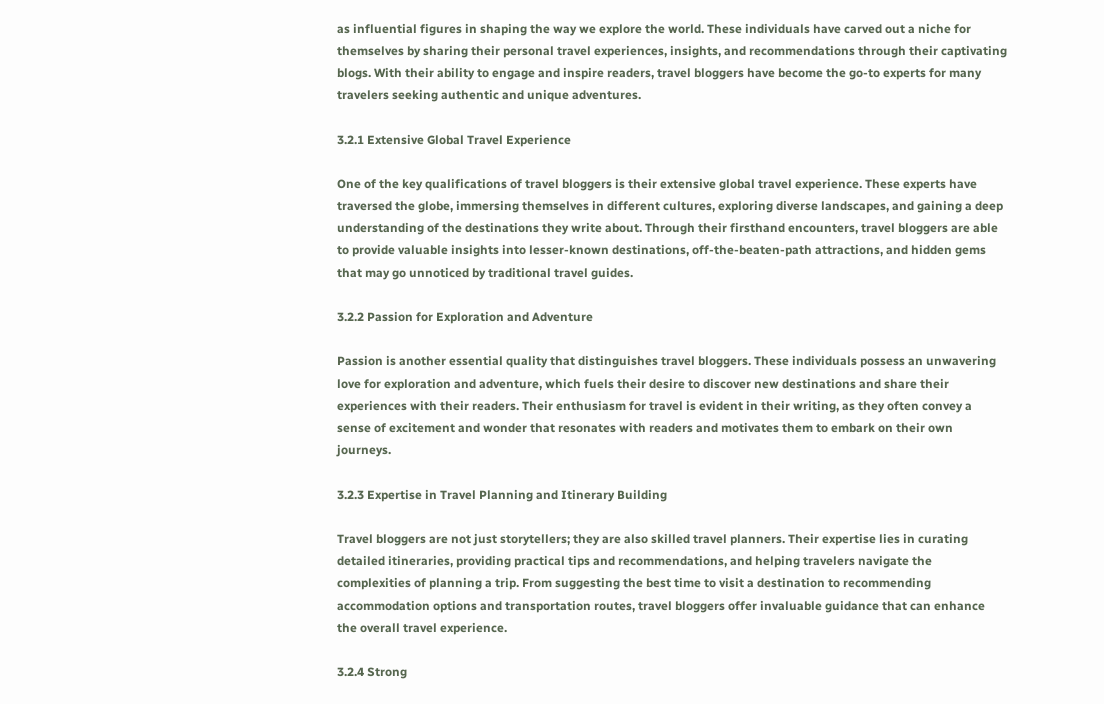as influential figures in shaping the way we explore the world. These individuals have carved out a niche for themselves by sharing their personal travel experiences, insights, and recommendations through their captivating blogs. With their ability to engage and inspire readers, travel bloggers have become the go-to experts for many travelers seeking authentic and unique adventures.

3.2.1 Extensive Global Travel Experience

One of the key qualifications of travel bloggers is their extensive global travel experience. These experts have traversed the globe, immersing themselves in different cultures, exploring diverse landscapes, and gaining a deep understanding of the destinations they write about. Through their firsthand encounters, travel bloggers are able to provide valuable insights into lesser-known destinations, off-the-beaten-path attractions, and hidden gems that may go unnoticed by traditional travel guides.

3.2.2 Passion for Exploration and Adventure

Passion is another essential quality that distinguishes travel bloggers. These individuals possess an unwavering love for exploration and adventure, which fuels their desire to discover new destinations and share their experiences with their readers. Their enthusiasm for travel is evident in their writing, as they often convey a sense of excitement and wonder that resonates with readers and motivates them to embark on their own journeys.

3.2.3 Expertise in Travel Planning and Itinerary Building

Travel bloggers are not just storytellers; they are also skilled travel planners. Their expertise lies in curating detailed itineraries, providing practical tips and recommendations, and helping travelers navigate the complexities of planning a trip. From suggesting the best time to visit a destination to recommending accommodation options and transportation routes, travel bloggers offer invaluable guidance that can enhance the overall travel experience.

3.2.4 Strong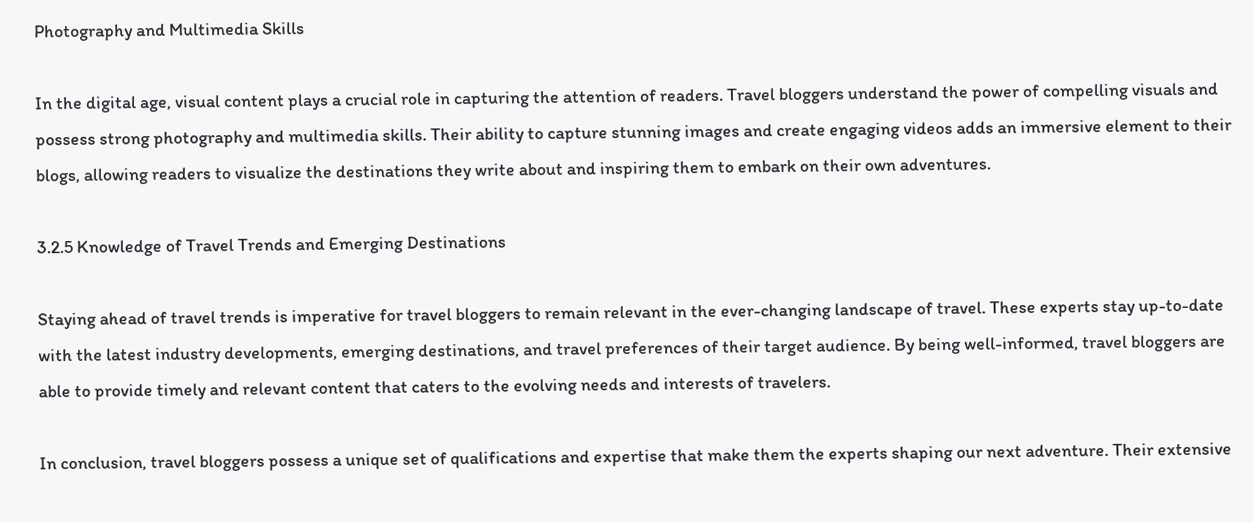Photography and Multimedia Skills

In the digital age, visual content plays a crucial role in capturing the attention of readers. Travel bloggers understand the power of compelling visuals and possess strong photography and multimedia skills. Their ability to capture stunning images and create engaging videos adds an immersive element to their blogs, allowing readers to visualize the destinations they write about and inspiring them to embark on their own adventures.

3.2.5 Knowledge of Travel Trends and Emerging Destinations

Staying ahead of travel trends is imperative for travel bloggers to remain relevant in the ever-changing landscape of travel. These experts stay up-to-date with the latest industry developments, emerging destinations, and travel preferences of their target audience. By being well-informed, travel bloggers are able to provide timely and relevant content that caters to the evolving needs and interests of travelers.

In conclusion, travel bloggers possess a unique set of qualifications and expertise that make them the experts shaping our next adventure. Their extensive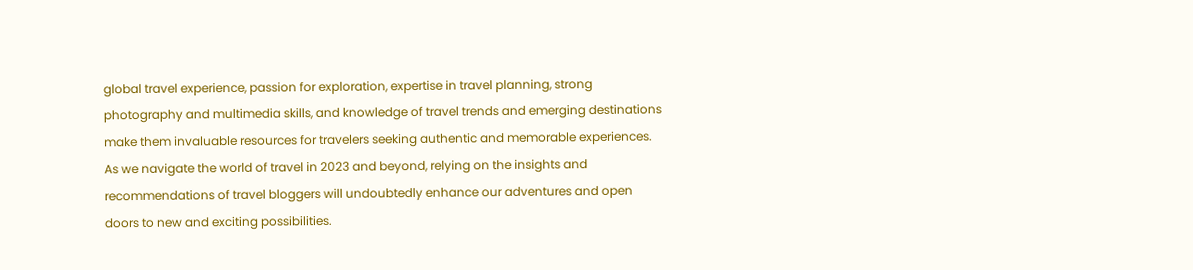global travel experience, passion for exploration, expertise in travel planning, strong photography and multimedia skills, and knowledge of travel trends and emerging destinations make them invaluable resources for travelers seeking authentic and memorable experiences. As we navigate the world of travel in 2023 and beyond, relying on the insights and recommendations of travel bloggers will undoubtedly enhance our adventures and open doors to new and exciting possibilities.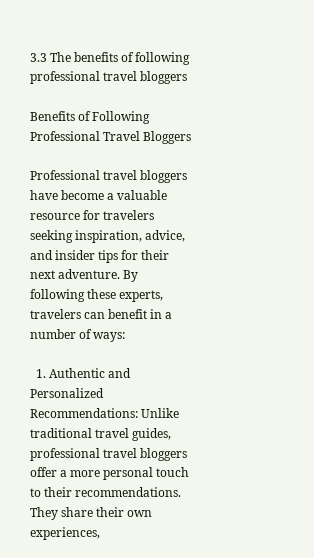3.3 The benefits of following professional travel bloggers

Benefits of Following Professional Travel Bloggers

Professional travel bloggers have become a valuable resource for travelers seeking inspiration, advice, and insider tips for their next adventure. By following these experts, travelers can benefit in a number of ways:

  1. Authentic and Personalized Recommendations: Unlike traditional travel guides, professional travel bloggers offer a more personal touch to their recommendations. They share their own experiences,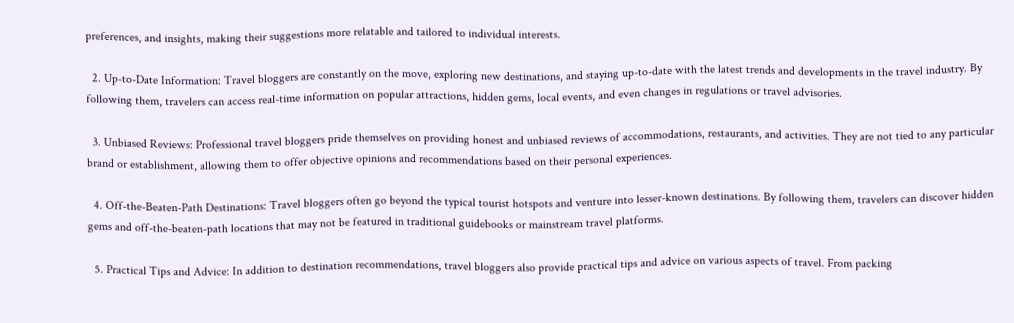preferences, and insights, making their suggestions more relatable and tailored to individual interests.

  2. Up-to-Date Information: Travel bloggers are constantly on the move, exploring new destinations, and staying up-to-date with the latest trends and developments in the travel industry. By following them, travelers can access real-time information on popular attractions, hidden gems, local events, and even changes in regulations or travel advisories.

  3. Unbiased Reviews: Professional travel bloggers pride themselves on providing honest and unbiased reviews of accommodations, restaurants, and activities. They are not tied to any particular brand or establishment, allowing them to offer objective opinions and recommendations based on their personal experiences.

  4. Off-the-Beaten-Path Destinations: Travel bloggers often go beyond the typical tourist hotspots and venture into lesser-known destinations. By following them, travelers can discover hidden gems and off-the-beaten-path locations that may not be featured in traditional guidebooks or mainstream travel platforms.

  5. Practical Tips and Advice: In addition to destination recommendations, travel bloggers also provide practical tips and advice on various aspects of travel. From packing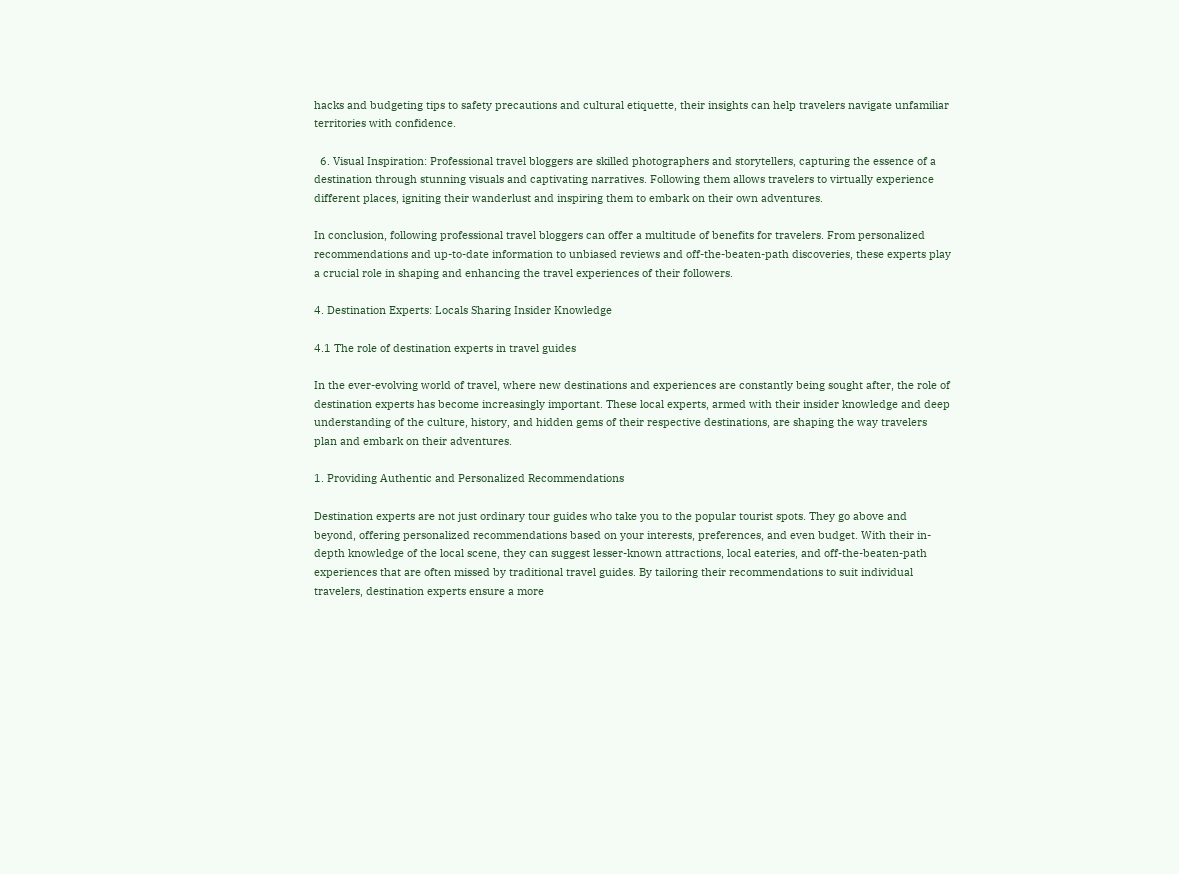hacks and budgeting tips to safety precautions and cultural etiquette, their insights can help travelers navigate unfamiliar territories with confidence.

  6. Visual Inspiration: Professional travel bloggers are skilled photographers and storytellers, capturing the essence of a destination through stunning visuals and captivating narratives. Following them allows travelers to virtually experience different places, igniting their wanderlust and inspiring them to embark on their own adventures.

In conclusion, following professional travel bloggers can offer a multitude of benefits for travelers. From personalized recommendations and up-to-date information to unbiased reviews and off-the-beaten-path discoveries, these experts play a crucial role in shaping and enhancing the travel experiences of their followers.

4. Destination Experts: Locals Sharing Insider Knowledge

4.1 The role of destination experts in travel guides

In the ever-evolving world of travel, where new destinations and experiences are constantly being sought after, the role of destination experts has become increasingly important. These local experts, armed with their insider knowledge and deep understanding of the culture, history, and hidden gems of their respective destinations, are shaping the way travelers plan and embark on their adventures.

1. Providing Authentic and Personalized Recommendations

Destination experts are not just ordinary tour guides who take you to the popular tourist spots. They go above and beyond, offering personalized recommendations based on your interests, preferences, and even budget. With their in-depth knowledge of the local scene, they can suggest lesser-known attractions, local eateries, and off-the-beaten-path experiences that are often missed by traditional travel guides. By tailoring their recommendations to suit individual travelers, destination experts ensure a more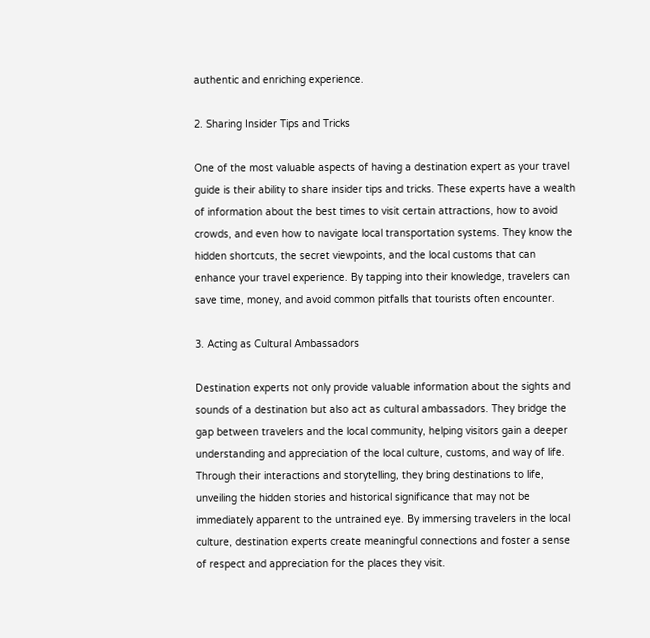authentic and enriching experience.

2. Sharing Insider Tips and Tricks

One of the most valuable aspects of having a destination expert as your travel guide is their ability to share insider tips and tricks. These experts have a wealth of information about the best times to visit certain attractions, how to avoid crowds, and even how to navigate local transportation systems. They know the hidden shortcuts, the secret viewpoints, and the local customs that can enhance your travel experience. By tapping into their knowledge, travelers can save time, money, and avoid common pitfalls that tourists often encounter.

3. Acting as Cultural Ambassadors

Destination experts not only provide valuable information about the sights and sounds of a destination but also act as cultural ambassadors. They bridge the gap between travelers and the local community, helping visitors gain a deeper understanding and appreciation of the local culture, customs, and way of life. Through their interactions and storytelling, they bring destinations to life, unveiling the hidden stories and historical significance that may not be immediately apparent to the untrained eye. By immersing travelers in the local culture, destination experts create meaningful connections and foster a sense of respect and appreciation for the places they visit.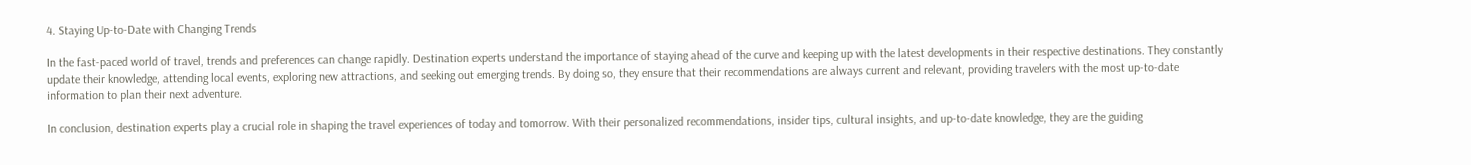4. Staying Up-to-Date with Changing Trends

In the fast-paced world of travel, trends and preferences can change rapidly. Destination experts understand the importance of staying ahead of the curve and keeping up with the latest developments in their respective destinations. They constantly update their knowledge, attending local events, exploring new attractions, and seeking out emerging trends. By doing so, they ensure that their recommendations are always current and relevant, providing travelers with the most up-to-date information to plan their next adventure.

In conclusion, destination experts play a crucial role in shaping the travel experiences of today and tomorrow. With their personalized recommendations, insider tips, cultural insights, and up-to-date knowledge, they are the guiding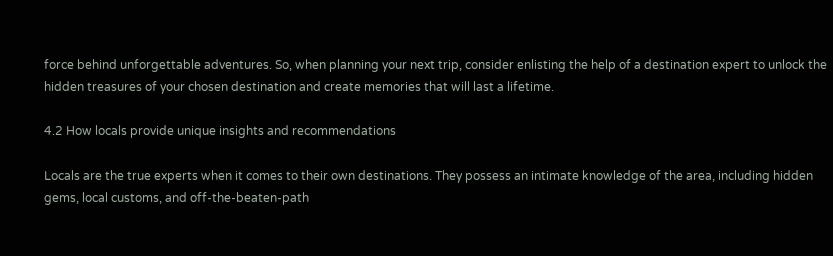force behind unforgettable adventures. So, when planning your next trip, consider enlisting the help of a destination expert to unlock the hidden treasures of your chosen destination and create memories that will last a lifetime.

4.2 How locals provide unique insights and recommendations

Locals are the true experts when it comes to their own destinations. They possess an intimate knowledge of the area, including hidden gems, local customs, and off-the-beaten-path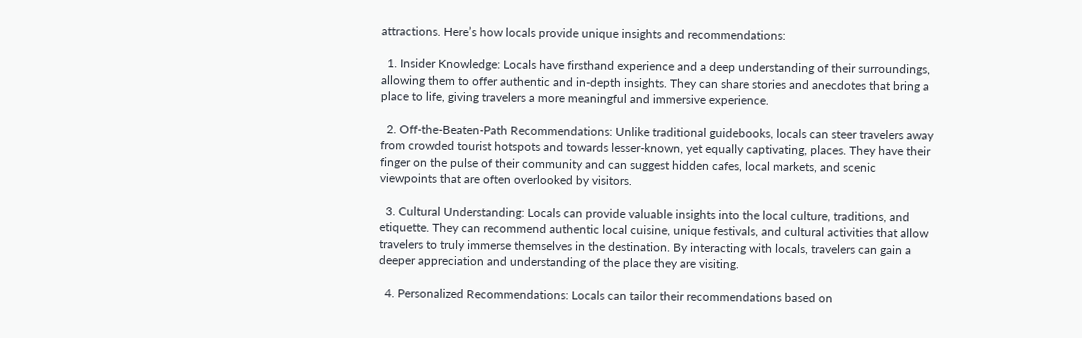attractions. Here’s how locals provide unique insights and recommendations:

  1. Insider Knowledge: Locals have firsthand experience and a deep understanding of their surroundings, allowing them to offer authentic and in-depth insights. They can share stories and anecdotes that bring a place to life, giving travelers a more meaningful and immersive experience.

  2. Off-the-Beaten-Path Recommendations: Unlike traditional guidebooks, locals can steer travelers away from crowded tourist hotspots and towards lesser-known, yet equally captivating, places. They have their finger on the pulse of their community and can suggest hidden cafes, local markets, and scenic viewpoints that are often overlooked by visitors.

  3. Cultural Understanding: Locals can provide valuable insights into the local culture, traditions, and etiquette. They can recommend authentic local cuisine, unique festivals, and cultural activities that allow travelers to truly immerse themselves in the destination. By interacting with locals, travelers can gain a deeper appreciation and understanding of the place they are visiting.

  4. Personalized Recommendations: Locals can tailor their recommendations based on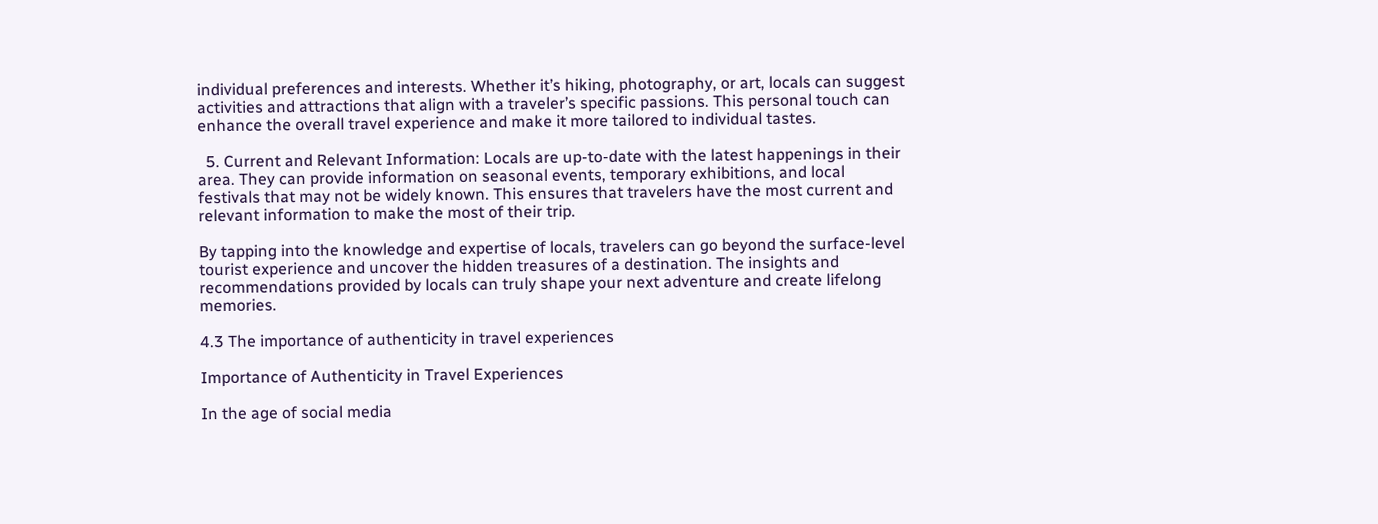individual preferences and interests. Whether it’s hiking, photography, or art, locals can suggest activities and attractions that align with a traveler’s specific passions. This personal touch can enhance the overall travel experience and make it more tailored to individual tastes.

  5. Current and Relevant Information: Locals are up-to-date with the latest happenings in their area. They can provide information on seasonal events, temporary exhibitions, and local festivals that may not be widely known. This ensures that travelers have the most current and relevant information to make the most of their trip.

By tapping into the knowledge and expertise of locals, travelers can go beyond the surface-level tourist experience and uncover the hidden treasures of a destination. The insights and recommendations provided by locals can truly shape your next adventure and create lifelong memories.

4.3 The importance of authenticity in travel experiences

Importance of Authenticity in Travel Experiences

In the age of social media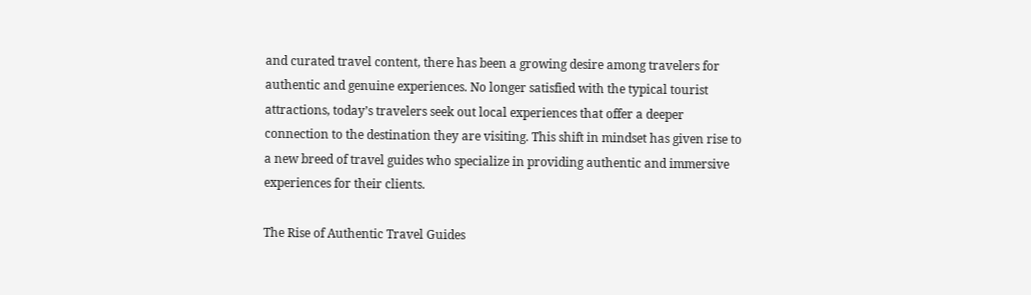and curated travel content, there has been a growing desire among travelers for authentic and genuine experiences. No longer satisfied with the typical tourist attractions, today’s travelers seek out local experiences that offer a deeper connection to the destination they are visiting. This shift in mindset has given rise to a new breed of travel guides who specialize in providing authentic and immersive experiences for their clients.

The Rise of Authentic Travel Guides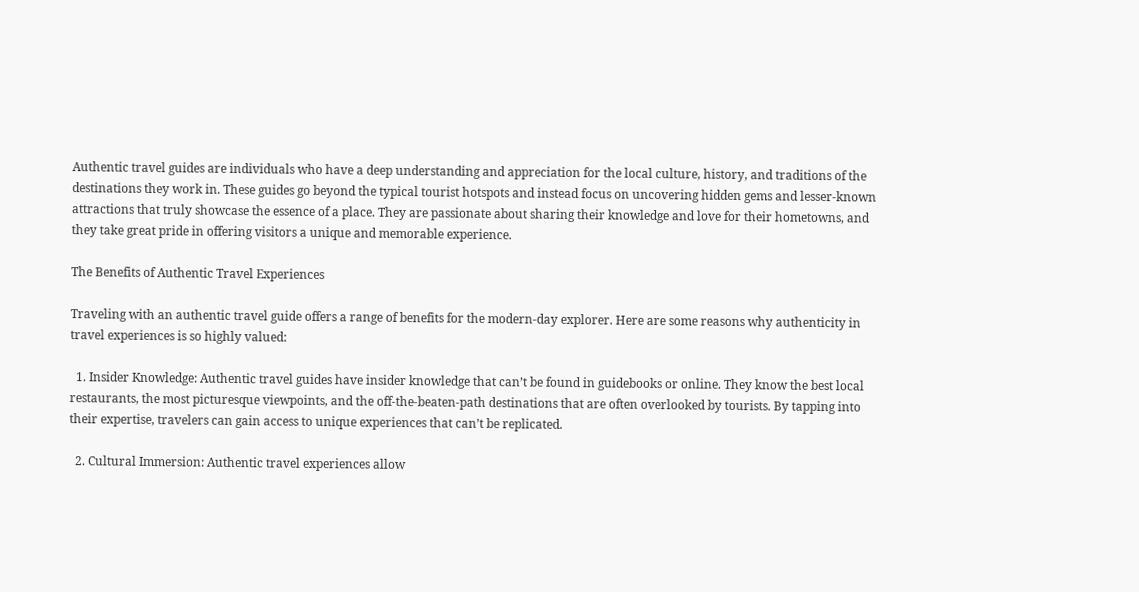Authentic travel guides are individuals who have a deep understanding and appreciation for the local culture, history, and traditions of the destinations they work in. These guides go beyond the typical tourist hotspots and instead focus on uncovering hidden gems and lesser-known attractions that truly showcase the essence of a place. They are passionate about sharing their knowledge and love for their hometowns, and they take great pride in offering visitors a unique and memorable experience.

The Benefits of Authentic Travel Experiences

Traveling with an authentic travel guide offers a range of benefits for the modern-day explorer. Here are some reasons why authenticity in travel experiences is so highly valued:

  1. Insider Knowledge: Authentic travel guides have insider knowledge that can’t be found in guidebooks or online. They know the best local restaurants, the most picturesque viewpoints, and the off-the-beaten-path destinations that are often overlooked by tourists. By tapping into their expertise, travelers can gain access to unique experiences that can’t be replicated.

  2. Cultural Immersion: Authentic travel experiences allow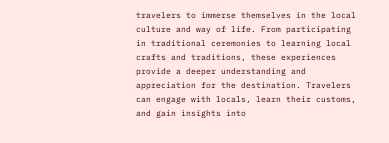travelers to immerse themselves in the local culture and way of life. From participating in traditional ceremonies to learning local crafts and traditions, these experiences provide a deeper understanding and appreciation for the destination. Travelers can engage with locals, learn their customs, and gain insights into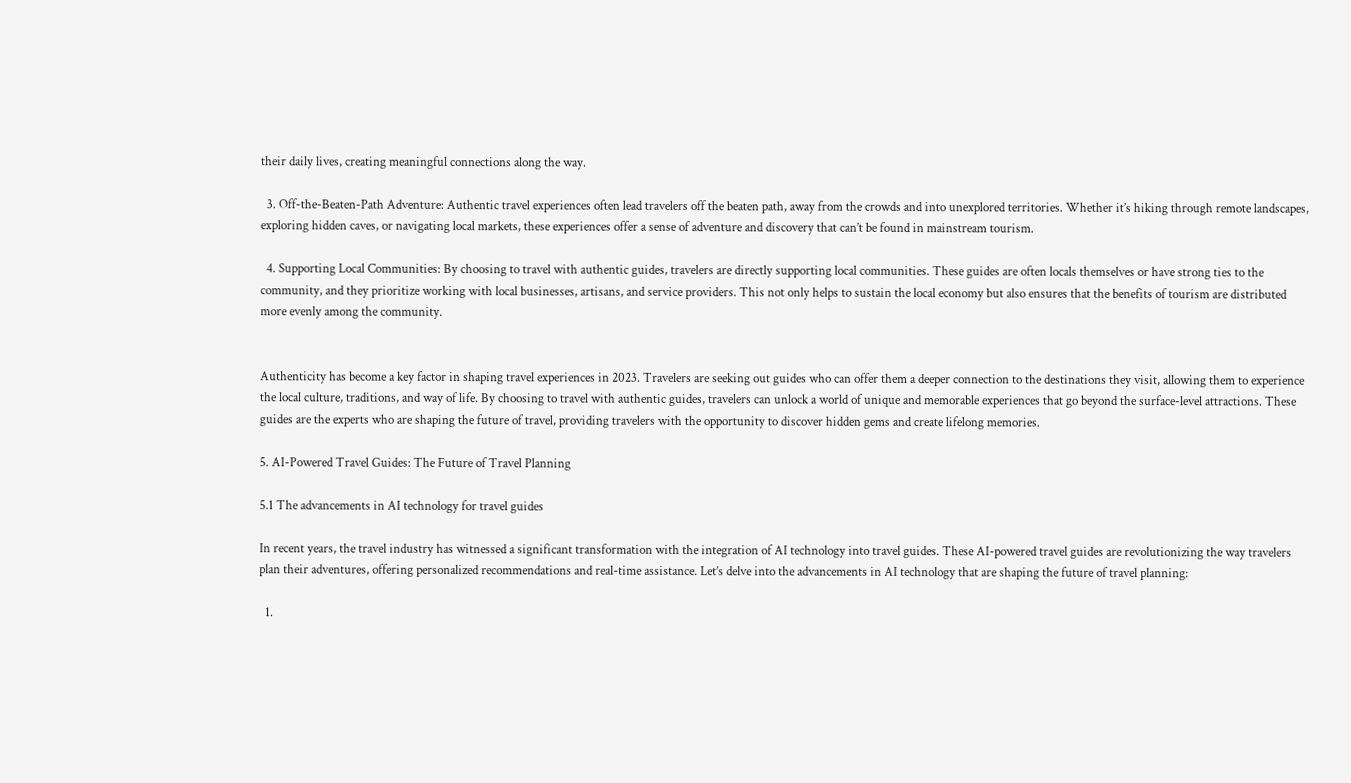their daily lives, creating meaningful connections along the way.

  3. Off-the-Beaten-Path Adventure: Authentic travel experiences often lead travelers off the beaten path, away from the crowds and into unexplored territories. Whether it’s hiking through remote landscapes, exploring hidden caves, or navigating local markets, these experiences offer a sense of adventure and discovery that can’t be found in mainstream tourism.

  4. Supporting Local Communities: By choosing to travel with authentic guides, travelers are directly supporting local communities. These guides are often locals themselves or have strong ties to the community, and they prioritize working with local businesses, artisans, and service providers. This not only helps to sustain the local economy but also ensures that the benefits of tourism are distributed more evenly among the community.


Authenticity has become a key factor in shaping travel experiences in 2023. Travelers are seeking out guides who can offer them a deeper connection to the destinations they visit, allowing them to experience the local culture, traditions, and way of life. By choosing to travel with authentic guides, travelers can unlock a world of unique and memorable experiences that go beyond the surface-level attractions. These guides are the experts who are shaping the future of travel, providing travelers with the opportunity to discover hidden gems and create lifelong memories.

5. AI-Powered Travel Guides: The Future of Travel Planning

5.1 The advancements in AI technology for travel guides

In recent years, the travel industry has witnessed a significant transformation with the integration of AI technology into travel guides. These AI-powered travel guides are revolutionizing the way travelers plan their adventures, offering personalized recommendations and real-time assistance. Let’s delve into the advancements in AI technology that are shaping the future of travel planning:

  1.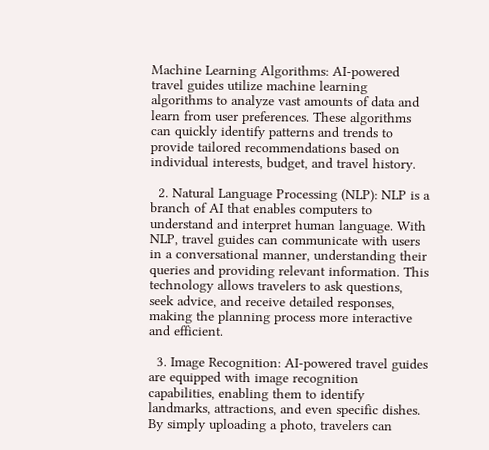Machine Learning Algorithms: AI-powered travel guides utilize machine learning algorithms to analyze vast amounts of data and learn from user preferences. These algorithms can quickly identify patterns and trends to provide tailored recommendations based on individual interests, budget, and travel history.

  2. Natural Language Processing (NLP): NLP is a branch of AI that enables computers to understand and interpret human language. With NLP, travel guides can communicate with users in a conversational manner, understanding their queries and providing relevant information. This technology allows travelers to ask questions, seek advice, and receive detailed responses, making the planning process more interactive and efficient.

  3. Image Recognition: AI-powered travel guides are equipped with image recognition capabilities, enabling them to identify landmarks, attractions, and even specific dishes. By simply uploading a photo, travelers can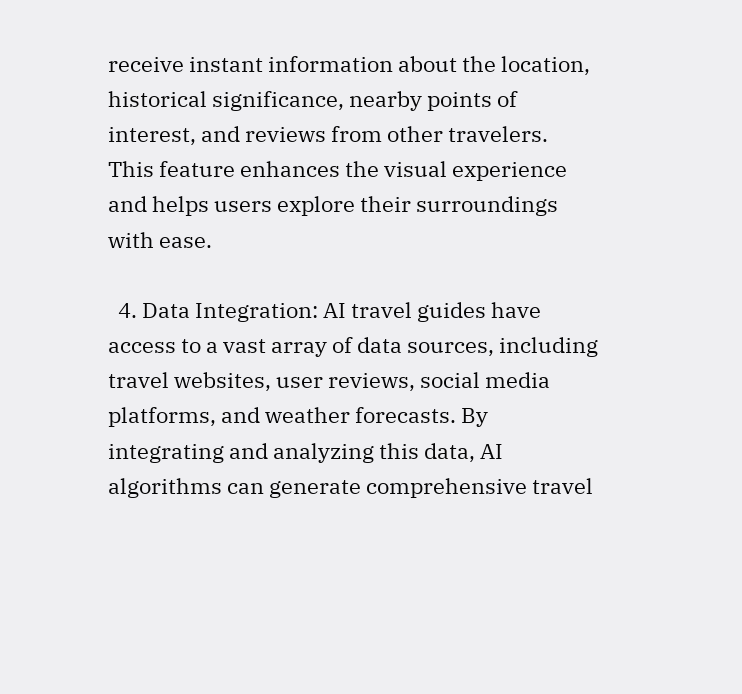receive instant information about the location, historical significance, nearby points of interest, and reviews from other travelers. This feature enhances the visual experience and helps users explore their surroundings with ease.

  4. Data Integration: AI travel guides have access to a vast array of data sources, including travel websites, user reviews, social media platforms, and weather forecasts. By integrating and analyzing this data, AI algorithms can generate comprehensive travel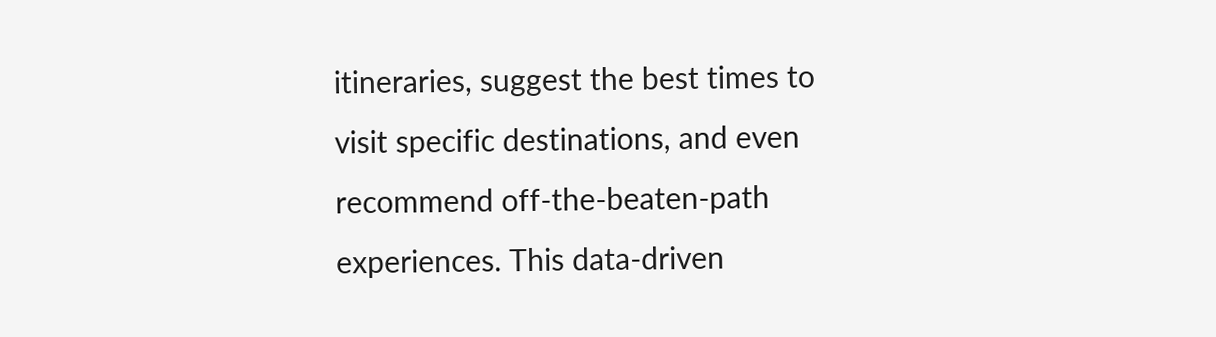itineraries, suggest the best times to visit specific destinations, and even recommend off-the-beaten-path experiences. This data-driven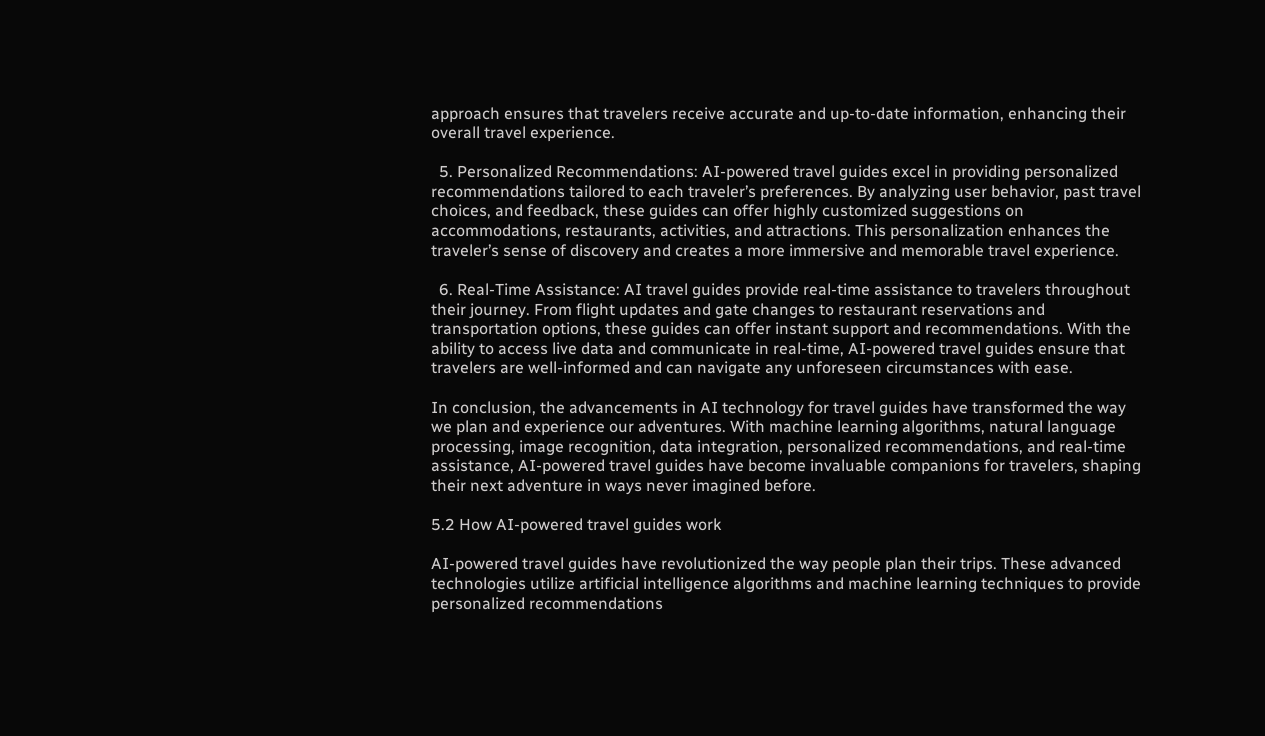approach ensures that travelers receive accurate and up-to-date information, enhancing their overall travel experience.

  5. Personalized Recommendations: AI-powered travel guides excel in providing personalized recommendations tailored to each traveler’s preferences. By analyzing user behavior, past travel choices, and feedback, these guides can offer highly customized suggestions on accommodations, restaurants, activities, and attractions. This personalization enhances the traveler’s sense of discovery and creates a more immersive and memorable travel experience.

  6. Real-Time Assistance: AI travel guides provide real-time assistance to travelers throughout their journey. From flight updates and gate changes to restaurant reservations and transportation options, these guides can offer instant support and recommendations. With the ability to access live data and communicate in real-time, AI-powered travel guides ensure that travelers are well-informed and can navigate any unforeseen circumstances with ease.

In conclusion, the advancements in AI technology for travel guides have transformed the way we plan and experience our adventures. With machine learning algorithms, natural language processing, image recognition, data integration, personalized recommendations, and real-time assistance, AI-powered travel guides have become invaluable companions for travelers, shaping their next adventure in ways never imagined before.

5.2 How AI-powered travel guides work

AI-powered travel guides have revolutionized the way people plan their trips. These advanced technologies utilize artificial intelligence algorithms and machine learning techniques to provide personalized recommendations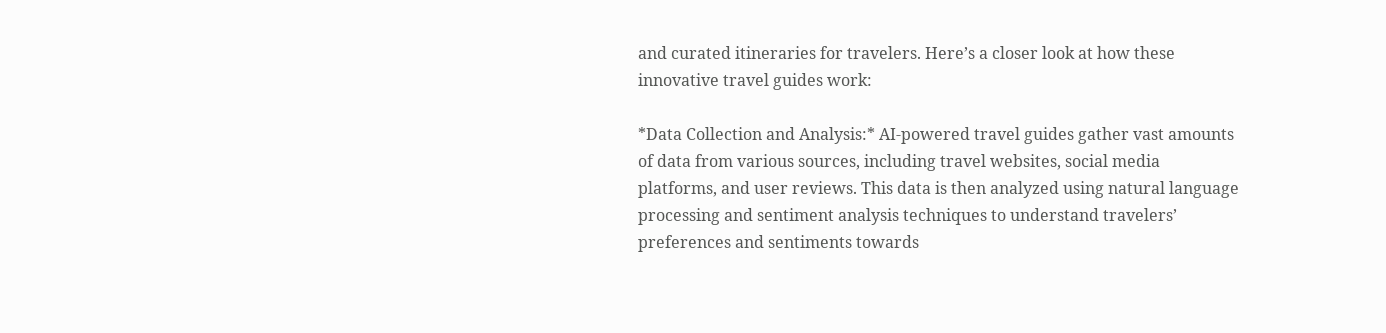and curated itineraries for travelers. Here’s a closer look at how these innovative travel guides work:

*Data Collection and Analysis:* AI-powered travel guides gather vast amounts of data from various sources, including travel websites, social media platforms, and user reviews. This data is then analyzed using natural language processing and sentiment analysis techniques to understand travelers’ preferences and sentiments towards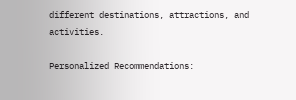different destinations, attractions, and activities.

Personalized Recommendations: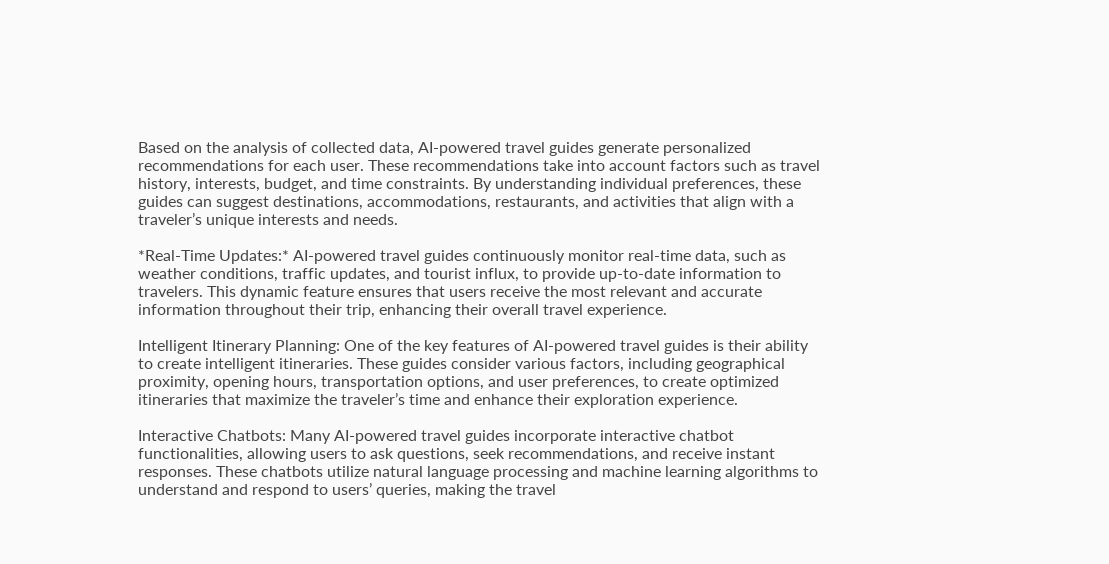Based on the analysis of collected data, AI-powered travel guides generate personalized recommendations for each user. These recommendations take into account factors such as travel history, interests, budget, and time constraints. By understanding individual preferences, these guides can suggest destinations, accommodations, restaurants, and activities that align with a traveler’s unique interests and needs.

*Real-Time Updates:* AI-powered travel guides continuously monitor real-time data, such as weather conditions, traffic updates, and tourist influx, to provide up-to-date information to travelers. This dynamic feature ensures that users receive the most relevant and accurate information throughout their trip, enhancing their overall travel experience.

Intelligent Itinerary Planning: One of the key features of AI-powered travel guides is their ability to create intelligent itineraries. These guides consider various factors, including geographical proximity, opening hours, transportation options, and user preferences, to create optimized itineraries that maximize the traveler’s time and enhance their exploration experience.

Interactive Chatbots: Many AI-powered travel guides incorporate interactive chatbot functionalities, allowing users to ask questions, seek recommendations, and receive instant responses. These chatbots utilize natural language processing and machine learning algorithms to understand and respond to users’ queries, making the travel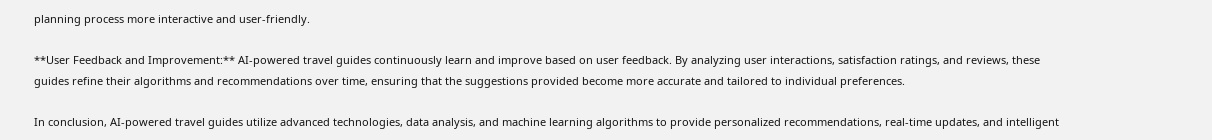planning process more interactive and user-friendly.

**User Feedback and Improvement:** AI-powered travel guides continuously learn and improve based on user feedback. By analyzing user interactions, satisfaction ratings, and reviews, these guides refine their algorithms and recommendations over time, ensuring that the suggestions provided become more accurate and tailored to individual preferences.

In conclusion, AI-powered travel guides utilize advanced technologies, data analysis, and machine learning algorithms to provide personalized recommendations, real-time updates, and intelligent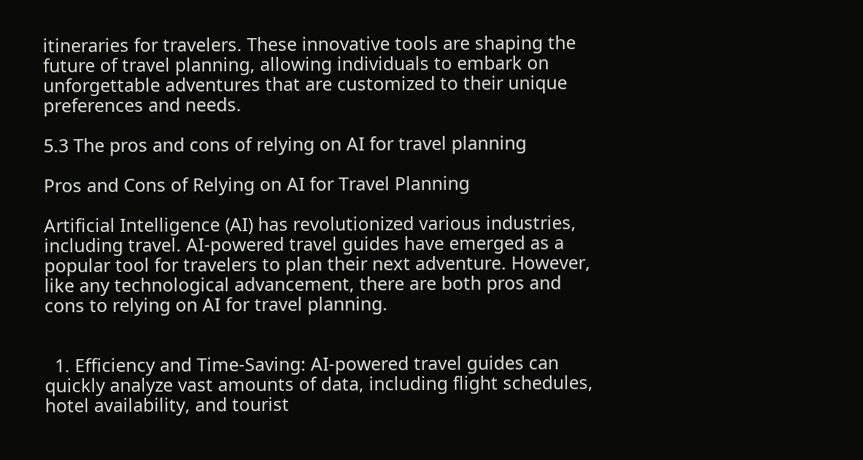itineraries for travelers. These innovative tools are shaping the future of travel planning, allowing individuals to embark on unforgettable adventures that are customized to their unique preferences and needs.

5.3 The pros and cons of relying on AI for travel planning

Pros and Cons of Relying on AI for Travel Planning

Artificial Intelligence (AI) has revolutionized various industries, including travel. AI-powered travel guides have emerged as a popular tool for travelers to plan their next adventure. However, like any technological advancement, there are both pros and cons to relying on AI for travel planning.


  1. Efficiency and Time-Saving: AI-powered travel guides can quickly analyze vast amounts of data, including flight schedules, hotel availability, and tourist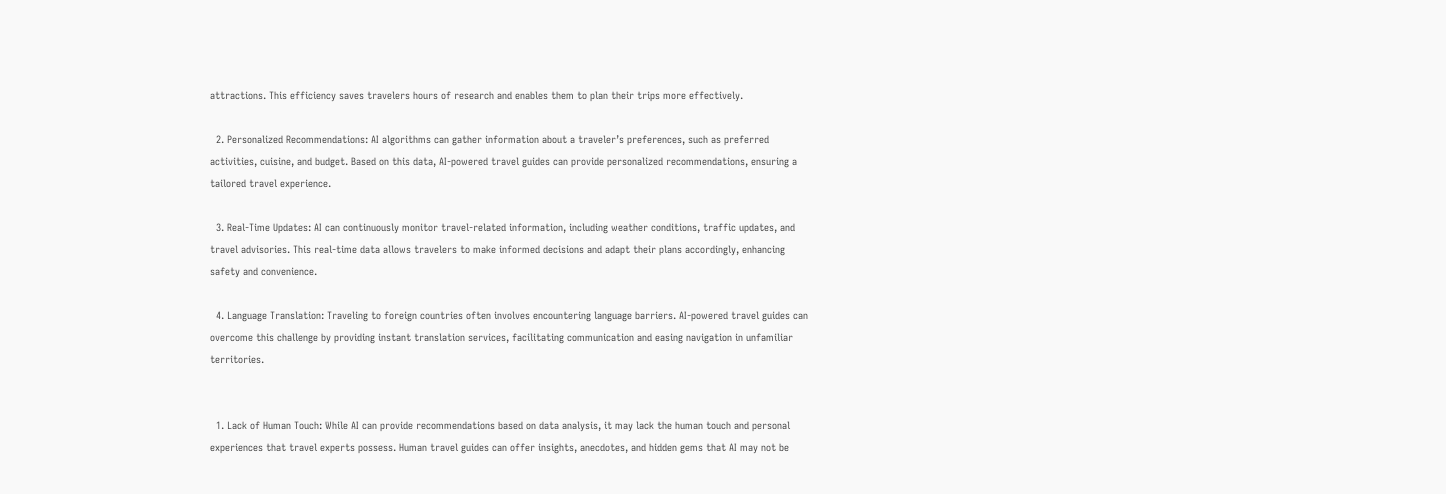attractions. This efficiency saves travelers hours of research and enables them to plan their trips more effectively.

  2. Personalized Recommendations: AI algorithms can gather information about a traveler’s preferences, such as preferred activities, cuisine, and budget. Based on this data, AI-powered travel guides can provide personalized recommendations, ensuring a tailored travel experience.

  3. Real-Time Updates: AI can continuously monitor travel-related information, including weather conditions, traffic updates, and travel advisories. This real-time data allows travelers to make informed decisions and adapt their plans accordingly, enhancing safety and convenience.

  4. Language Translation: Traveling to foreign countries often involves encountering language barriers. AI-powered travel guides can overcome this challenge by providing instant translation services, facilitating communication and easing navigation in unfamiliar territories.


  1. Lack of Human Touch: While AI can provide recommendations based on data analysis, it may lack the human touch and personal experiences that travel experts possess. Human travel guides can offer insights, anecdotes, and hidden gems that AI may not be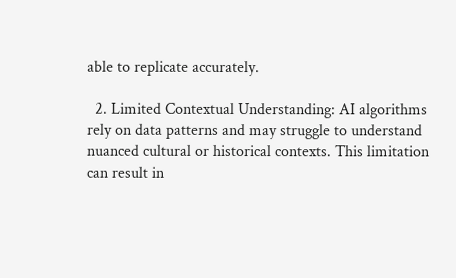able to replicate accurately.

  2. Limited Contextual Understanding: AI algorithms rely on data patterns and may struggle to understand nuanced cultural or historical contexts. This limitation can result in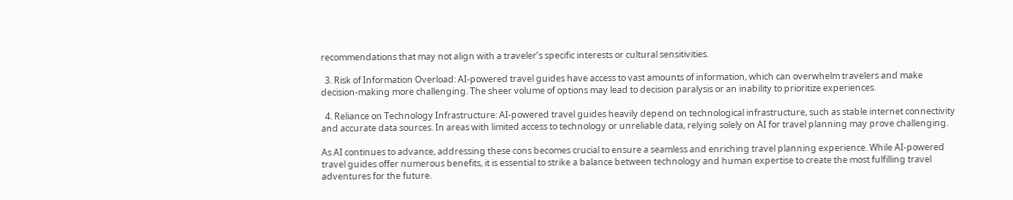recommendations that may not align with a traveler’s specific interests or cultural sensitivities.

  3. Risk of Information Overload: AI-powered travel guides have access to vast amounts of information, which can overwhelm travelers and make decision-making more challenging. The sheer volume of options may lead to decision paralysis or an inability to prioritize experiences.

  4. Reliance on Technology Infrastructure: AI-powered travel guides heavily depend on technological infrastructure, such as stable internet connectivity and accurate data sources. In areas with limited access to technology or unreliable data, relying solely on AI for travel planning may prove challenging.

As AI continues to advance, addressing these cons becomes crucial to ensure a seamless and enriching travel planning experience. While AI-powered travel guides offer numerous benefits, it is essential to strike a balance between technology and human expertise to create the most fulfilling travel adventures for the future.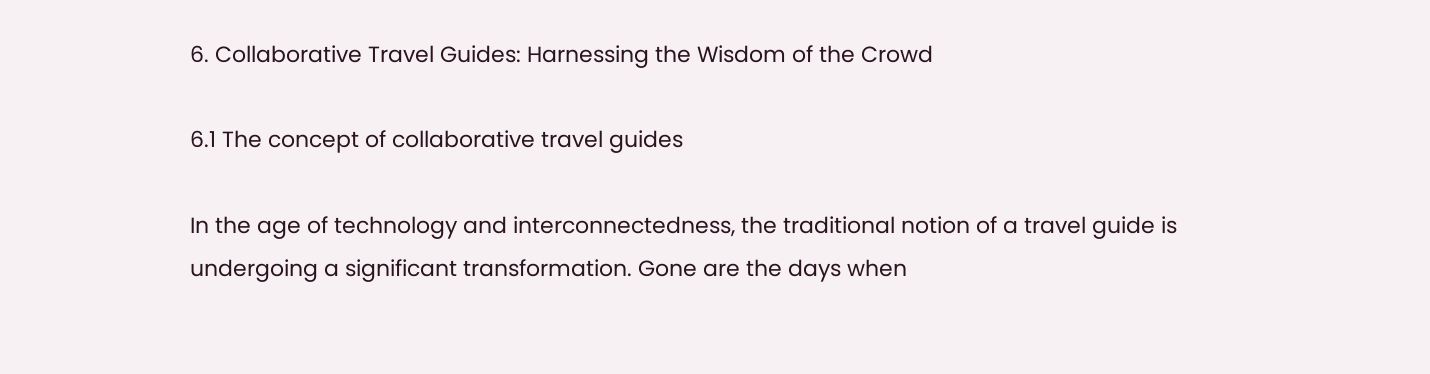6. Collaborative Travel Guides: Harnessing the Wisdom of the Crowd

6.1 The concept of collaborative travel guides

In the age of technology and interconnectedness, the traditional notion of a travel guide is undergoing a significant transformation. Gone are the days when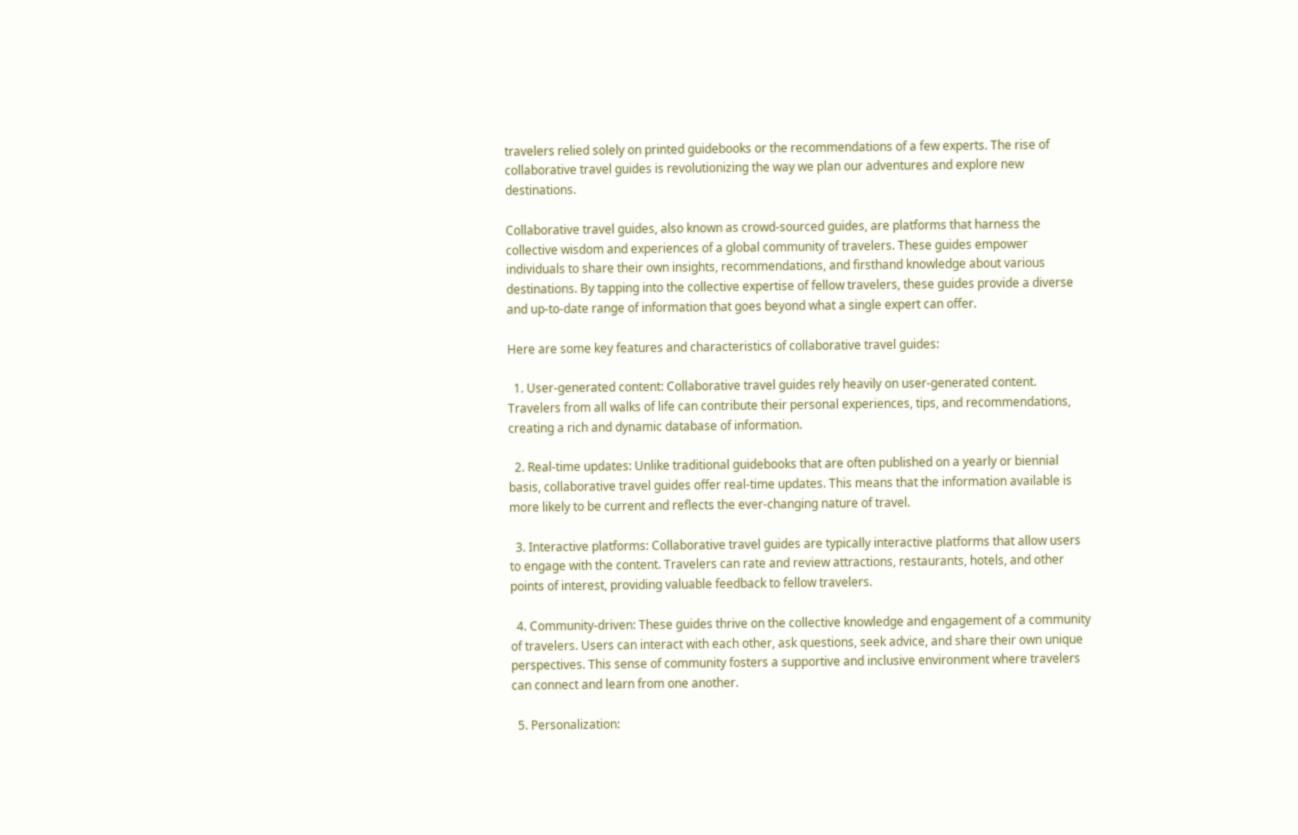travelers relied solely on printed guidebooks or the recommendations of a few experts. The rise of collaborative travel guides is revolutionizing the way we plan our adventures and explore new destinations.

Collaborative travel guides, also known as crowd-sourced guides, are platforms that harness the collective wisdom and experiences of a global community of travelers. These guides empower individuals to share their own insights, recommendations, and firsthand knowledge about various destinations. By tapping into the collective expertise of fellow travelers, these guides provide a diverse and up-to-date range of information that goes beyond what a single expert can offer.

Here are some key features and characteristics of collaborative travel guides:

  1. User-generated content: Collaborative travel guides rely heavily on user-generated content. Travelers from all walks of life can contribute their personal experiences, tips, and recommendations, creating a rich and dynamic database of information.

  2. Real-time updates: Unlike traditional guidebooks that are often published on a yearly or biennial basis, collaborative travel guides offer real-time updates. This means that the information available is more likely to be current and reflects the ever-changing nature of travel.

  3. Interactive platforms: Collaborative travel guides are typically interactive platforms that allow users to engage with the content. Travelers can rate and review attractions, restaurants, hotels, and other points of interest, providing valuable feedback to fellow travelers.

  4. Community-driven: These guides thrive on the collective knowledge and engagement of a community of travelers. Users can interact with each other, ask questions, seek advice, and share their own unique perspectives. This sense of community fosters a supportive and inclusive environment where travelers can connect and learn from one another.

  5. Personalization: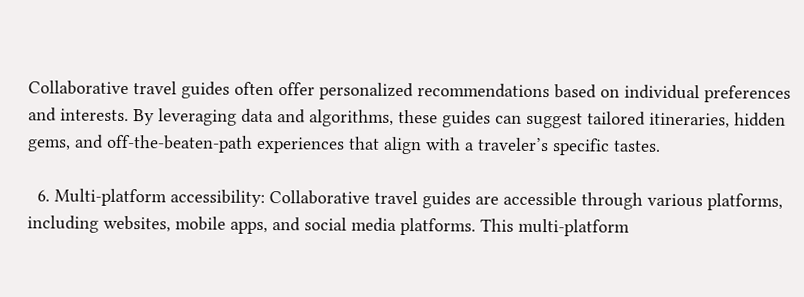Collaborative travel guides often offer personalized recommendations based on individual preferences and interests. By leveraging data and algorithms, these guides can suggest tailored itineraries, hidden gems, and off-the-beaten-path experiences that align with a traveler’s specific tastes.

  6. Multi-platform accessibility: Collaborative travel guides are accessible through various platforms, including websites, mobile apps, and social media platforms. This multi-platform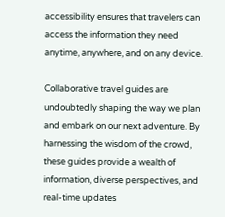accessibility ensures that travelers can access the information they need anytime, anywhere, and on any device.

Collaborative travel guides are undoubtedly shaping the way we plan and embark on our next adventure. By harnessing the wisdom of the crowd, these guides provide a wealth of information, diverse perspectives, and real-time updates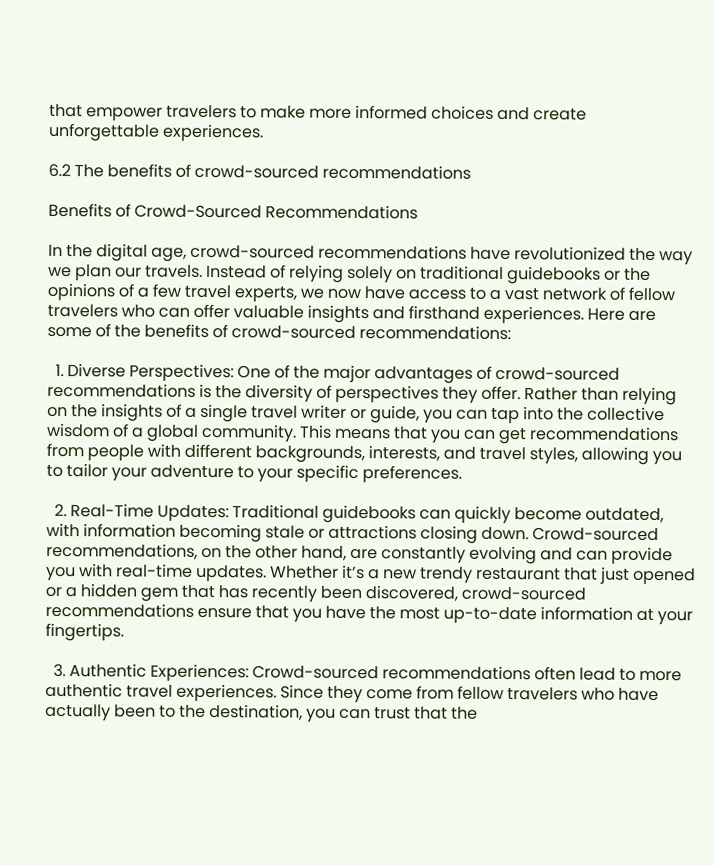that empower travelers to make more informed choices and create unforgettable experiences.

6.2 The benefits of crowd-sourced recommendations

Benefits of Crowd-Sourced Recommendations

In the digital age, crowd-sourced recommendations have revolutionized the way we plan our travels. Instead of relying solely on traditional guidebooks or the opinions of a few travel experts, we now have access to a vast network of fellow travelers who can offer valuable insights and firsthand experiences. Here are some of the benefits of crowd-sourced recommendations:

  1. Diverse Perspectives: One of the major advantages of crowd-sourced recommendations is the diversity of perspectives they offer. Rather than relying on the insights of a single travel writer or guide, you can tap into the collective wisdom of a global community. This means that you can get recommendations from people with different backgrounds, interests, and travel styles, allowing you to tailor your adventure to your specific preferences.

  2. Real-Time Updates: Traditional guidebooks can quickly become outdated, with information becoming stale or attractions closing down. Crowd-sourced recommendations, on the other hand, are constantly evolving and can provide you with real-time updates. Whether it’s a new trendy restaurant that just opened or a hidden gem that has recently been discovered, crowd-sourced recommendations ensure that you have the most up-to-date information at your fingertips.

  3. Authentic Experiences: Crowd-sourced recommendations often lead to more authentic travel experiences. Since they come from fellow travelers who have actually been to the destination, you can trust that the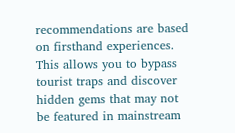recommendations are based on firsthand experiences. This allows you to bypass tourist traps and discover hidden gems that may not be featured in mainstream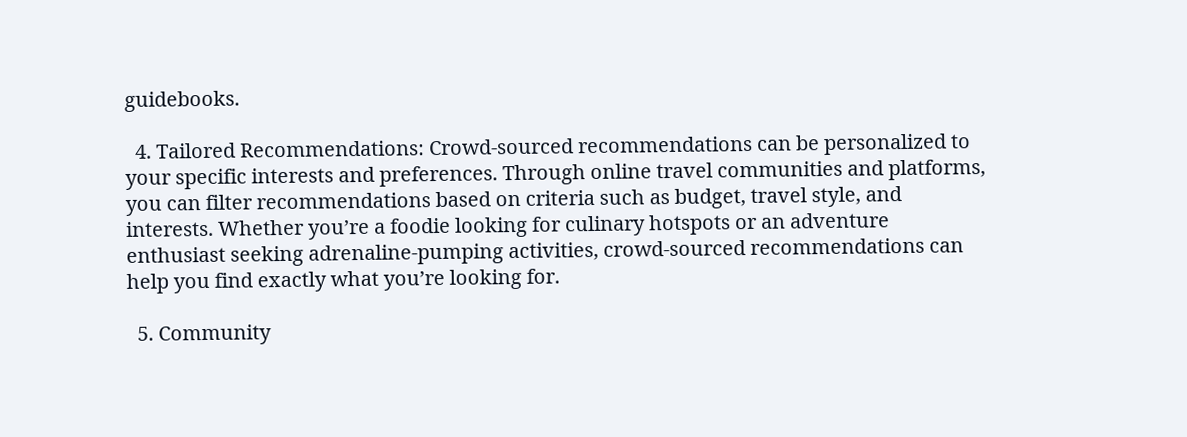guidebooks.

  4. Tailored Recommendations: Crowd-sourced recommendations can be personalized to your specific interests and preferences. Through online travel communities and platforms, you can filter recommendations based on criteria such as budget, travel style, and interests. Whether you’re a foodie looking for culinary hotspots or an adventure enthusiast seeking adrenaline-pumping activities, crowd-sourced recommendations can help you find exactly what you’re looking for.

  5. Community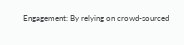Engagement: By relying on crowd-sourced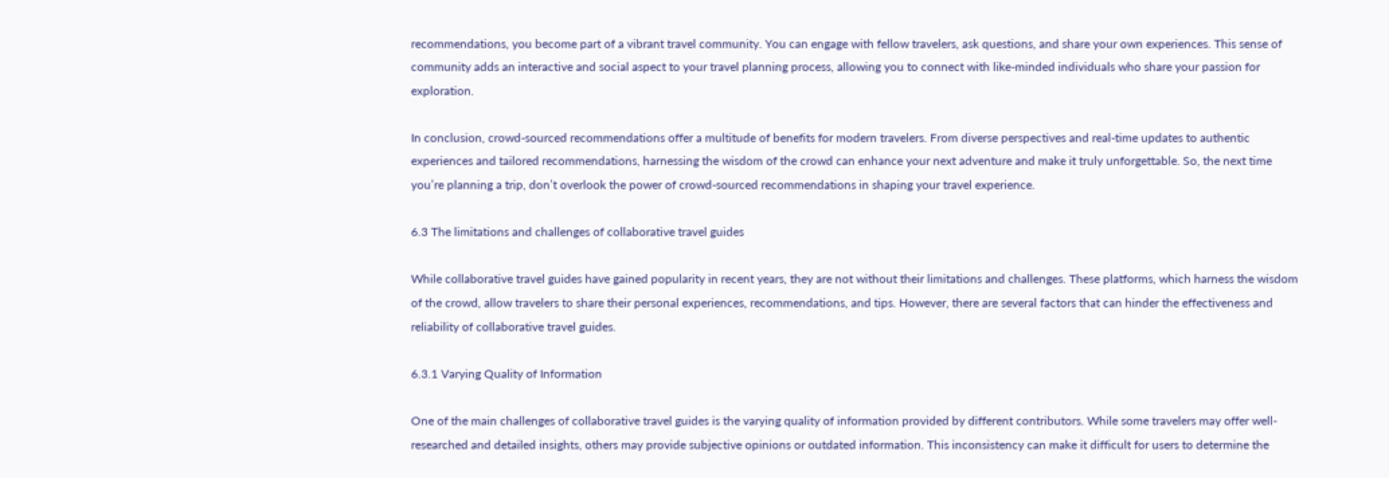recommendations, you become part of a vibrant travel community. You can engage with fellow travelers, ask questions, and share your own experiences. This sense of community adds an interactive and social aspect to your travel planning process, allowing you to connect with like-minded individuals who share your passion for exploration.

In conclusion, crowd-sourced recommendations offer a multitude of benefits for modern travelers. From diverse perspectives and real-time updates to authentic experiences and tailored recommendations, harnessing the wisdom of the crowd can enhance your next adventure and make it truly unforgettable. So, the next time you’re planning a trip, don’t overlook the power of crowd-sourced recommendations in shaping your travel experience.

6.3 The limitations and challenges of collaborative travel guides

While collaborative travel guides have gained popularity in recent years, they are not without their limitations and challenges. These platforms, which harness the wisdom of the crowd, allow travelers to share their personal experiences, recommendations, and tips. However, there are several factors that can hinder the effectiveness and reliability of collaborative travel guides.

6.3.1 Varying Quality of Information

One of the main challenges of collaborative travel guides is the varying quality of information provided by different contributors. While some travelers may offer well-researched and detailed insights, others may provide subjective opinions or outdated information. This inconsistency can make it difficult for users to determine the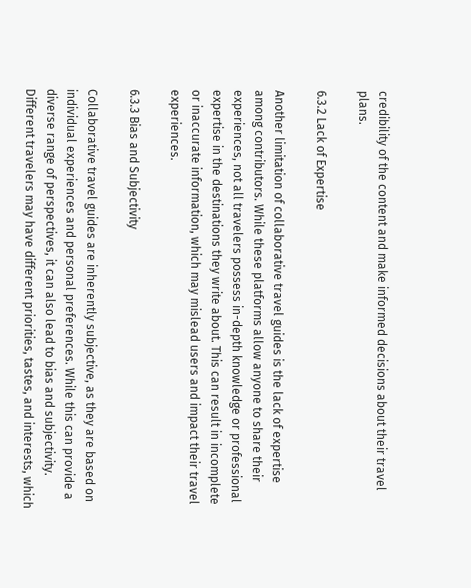credibility of the content and make informed decisions about their travel plans.

6.3.2 Lack of Expertise

Another limitation of collaborative travel guides is the lack of expertise among contributors. While these platforms allow anyone to share their experiences, not all travelers possess in-depth knowledge or professional expertise in the destinations they write about. This can result in incomplete or inaccurate information, which may mislead users and impact their travel experiences.

6.3.3 Bias and Subjectivity

Collaborative travel guides are inherently subjective, as they are based on individual experiences and personal preferences. While this can provide a diverse range of perspectives, it can also lead to bias and subjectivity. Different travelers may have different priorities, tastes, and interests, which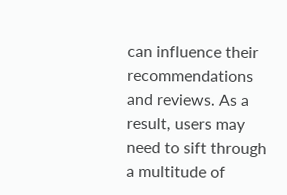can influence their recommendations and reviews. As a result, users may need to sift through a multitude of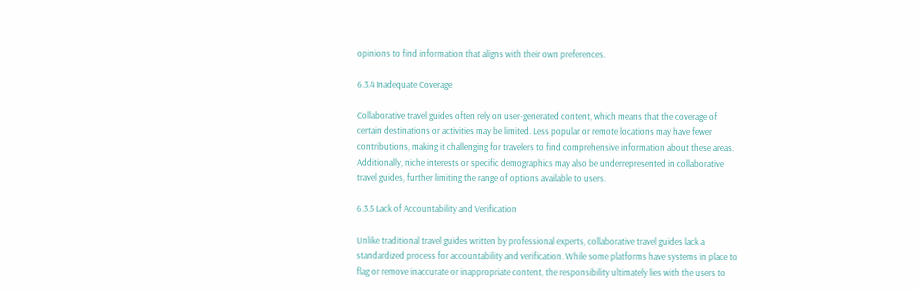opinions to find information that aligns with their own preferences.

6.3.4 Inadequate Coverage

Collaborative travel guides often rely on user-generated content, which means that the coverage of certain destinations or activities may be limited. Less popular or remote locations may have fewer contributions, making it challenging for travelers to find comprehensive information about these areas. Additionally, niche interests or specific demographics may also be underrepresented in collaborative travel guides, further limiting the range of options available to users.

6.3.5 Lack of Accountability and Verification

Unlike traditional travel guides written by professional experts, collaborative travel guides lack a standardized process for accountability and verification. While some platforms have systems in place to flag or remove inaccurate or inappropriate content, the responsibility ultimately lies with the users to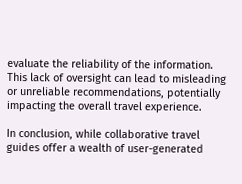evaluate the reliability of the information. This lack of oversight can lead to misleading or unreliable recommendations, potentially impacting the overall travel experience.

In conclusion, while collaborative travel guides offer a wealth of user-generated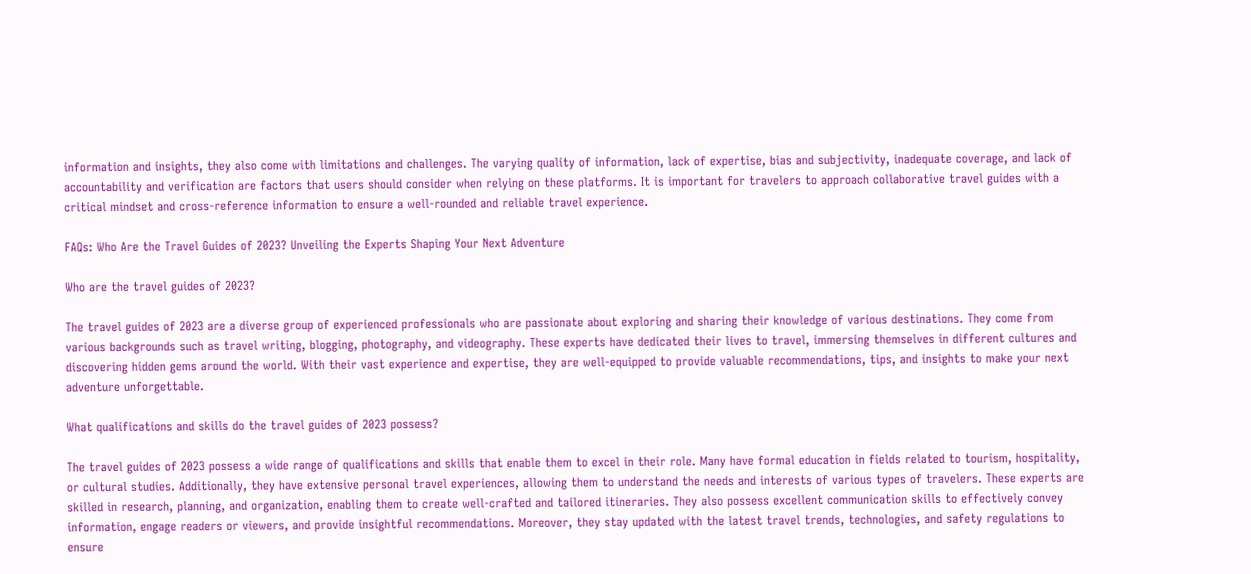information and insights, they also come with limitations and challenges. The varying quality of information, lack of expertise, bias and subjectivity, inadequate coverage, and lack of accountability and verification are factors that users should consider when relying on these platforms. It is important for travelers to approach collaborative travel guides with a critical mindset and cross-reference information to ensure a well-rounded and reliable travel experience.

FAQs: Who Are the Travel Guides of 2023? Unveiling the Experts Shaping Your Next Adventure

Who are the travel guides of 2023?

The travel guides of 2023 are a diverse group of experienced professionals who are passionate about exploring and sharing their knowledge of various destinations. They come from various backgrounds such as travel writing, blogging, photography, and videography. These experts have dedicated their lives to travel, immersing themselves in different cultures and discovering hidden gems around the world. With their vast experience and expertise, they are well-equipped to provide valuable recommendations, tips, and insights to make your next adventure unforgettable.

What qualifications and skills do the travel guides of 2023 possess?

The travel guides of 2023 possess a wide range of qualifications and skills that enable them to excel in their role. Many have formal education in fields related to tourism, hospitality, or cultural studies. Additionally, they have extensive personal travel experiences, allowing them to understand the needs and interests of various types of travelers. These experts are skilled in research, planning, and organization, enabling them to create well-crafted and tailored itineraries. They also possess excellent communication skills to effectively convey information, engage readers or viewers, and provide insightful recommendations. Moreover, they stay updated with the latest travel trends, technologies, and safety regulations to ensure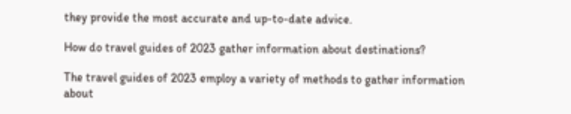they provide the most accurate and up-to-date advice.

How do travel guides of 2023 gather information about destinations?

The travel guides of 2023 employ a variety of methods to gather information about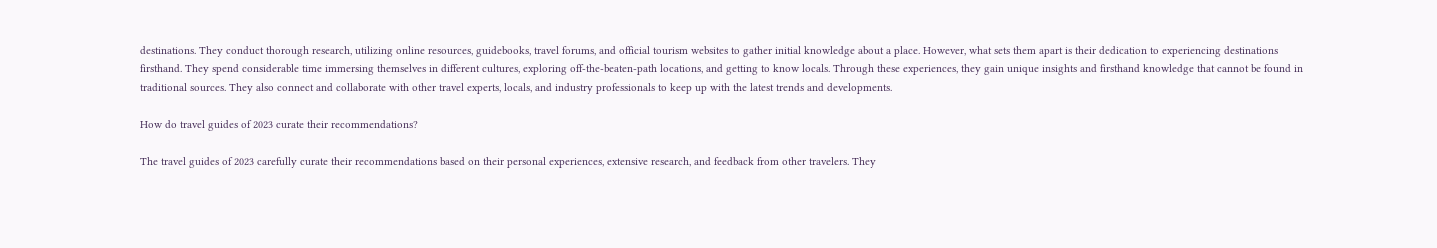destinations. They conduct thorough research, utilizing online resources, guidebooks, travel forums, and official tourism websites to gather initial knowledge about a place. However, what sets them apart is their dedication to experiencing destinations firsthand. They spend considerable time immersing themselves in different cultures, exploring off-the-beaten-path locations, and getting to know locals. Through these experiences, they gain unique insights and firsthand knowledge that cannot be found in traditional sources. They also connect and collaborate with other travel experts, locals, and industry professionals to keep up with the latest trends and developments.

How do travel guides of 2023 curate their recommendations?

The travel guides of 2023 carefully curate their recommendations based on their personal experiences, extensive research, and feedback from other travelers. They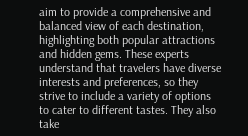aim to provide a comprehensive and balanced view of each destination, highlighting both popular attractions and hidden gems. These experts understand that travelers have diverse interests and preferences, so they strive to include a variety of options to cater to different tastes. They also take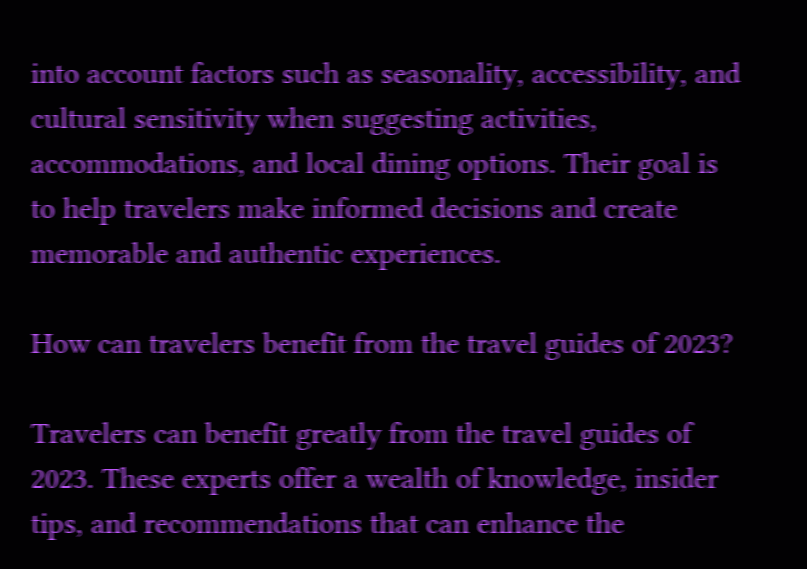into account factors such as seasonality, accessibility, and cultural sensitivity when suggesting activities, accommodations, and local dining options. Their goal is to help travelers make informed decisions and create memorable and authentic experiences.

How can travelers benefit from the travel guides of 2023?

Travelers can benefit greatly from the travel guides of 2023. These experts offer a wealth of knowledge, insider tips, and recommendations that can enhance the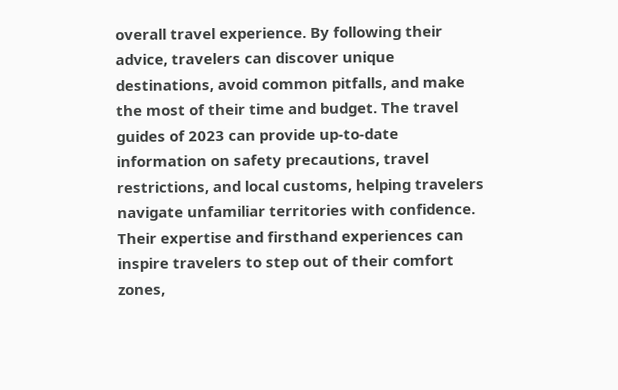overall travel experience. By following their advice, travelers can discover unique destinations, avoid common pitfalls, and make the most of their time and budget. The travel guides of 2023 can provide up-to-date information on safety precautions, travel restrictions, and local customs, helping travelers navigate unfamiliar territories with confidence. Their expertise and firsthand experiences can inspire travelers to step out of their comfort zones,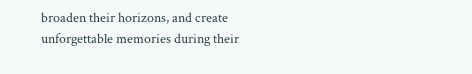broaden their horizons, and create unforgettable memories during their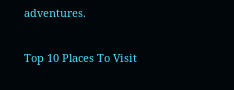adventures.

Top 10 Places To Visit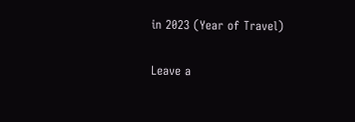in 2023 (Year of Travel)

Leave a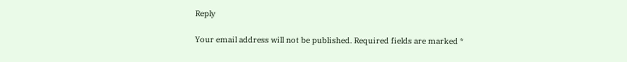Reply

Your email address will not be published. Required fields are marked *